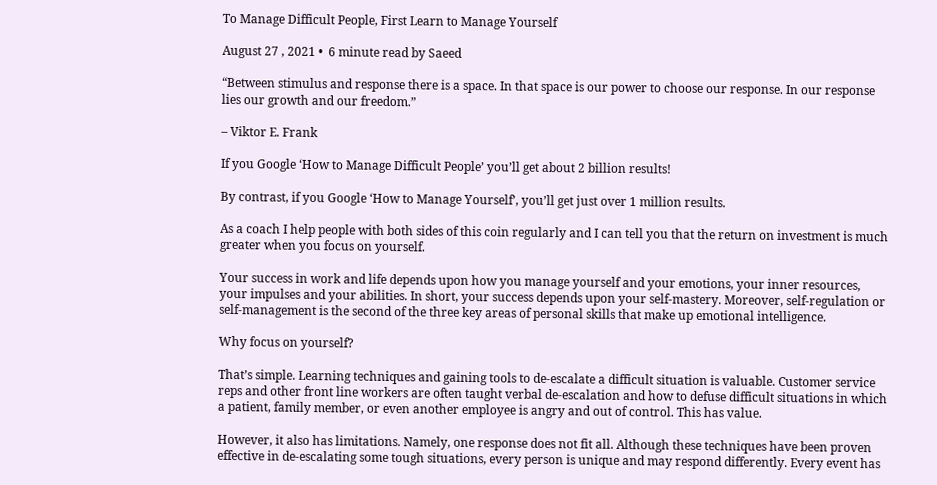To Manage Difficult People, First Learn to Manage Yourself

August 27 , 2021 •  6 minute read by Saeed

“Between stimulus and response there is a space. In that space is our power to choose our response. In our response lies our growth and our freedom.”

– Viktor E. Frank

If you Google ‘How to Manage Difficult People’ you’ll get about 2 billion results!

By contrast, if you Google ‘How to Manage Yourself’, you’ll get just over 1 million results.

As a coach I help people with both sides of this coin regularly and I can tell you that the return on investment is much greater when you focus on yourself.

Your success in work and life depends upon how you manage yourself and your emotions, your inner resources, your impulses and your abilities. In short, your success depends upon your self-mastery. Moreover, self-regulation or self-management is the second of the three key areas of personal skills that make up emotional intelligence.

Why focus on yourself?

That’s simple. Learning techniques and gaining tools to de-escalate a difficult situation is valuable. Customer service reps and other front line workers are often taught verbal de-escalation and how to defuse difficult situations in which a patient, family member, or even another employee is angry and out of control. This has value.

However, it also has limitations. Namely, one response does not fit all. Although these techniques have been proven effective in de-escalating some tough situations, every person is unique and may respond differently. Every event has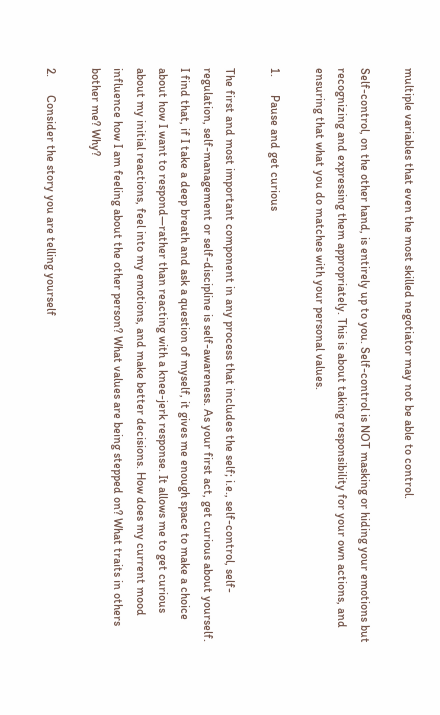multiple variables that even the most skilled negotiator may not be able to control.

Self-control, on the other hand, is entirely up to you. Self-control is NOT masking or hiding your emotions but recognizing and expressing them appropriately. This is about taking responsibility for your own actions, and ensuring that what you do matches with your personal values.

1.      Pause and get curious

The first and most important component in any process that includes the self; i.e., self-control, self-regulation, self-management or self-discipline is self-awareness. As your first act, get curious about yourself. I find that, if I take a deep breath and ask a question of myself, it gives me enough space to make a choice about how I want to respond—rather than reacting with a knee-jerk response. It allows me to get curious about my initial reactions, feel into my emotions, and make better decisions. How does my current mood influence how I am feeling about the other person? What values are being stepped on? What traits in others bother me? Why?

2.      Consider the story you are telling yourself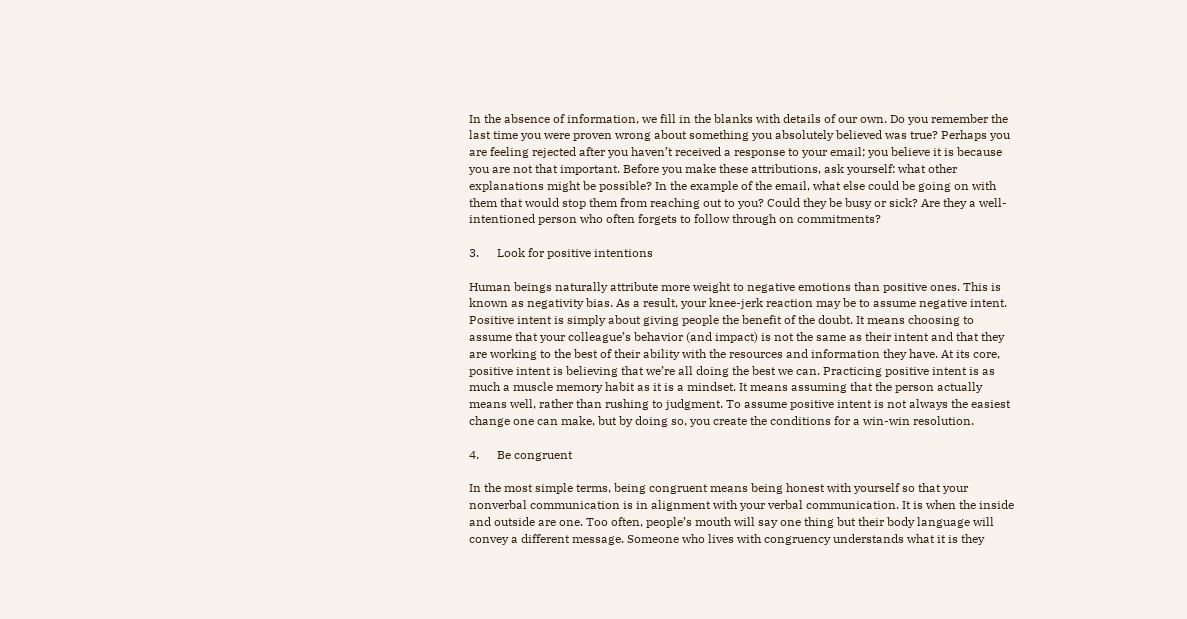In the absence of information, we fill in the blanks with details of our own. Do you remember the last time you were proven wrong about something you absolutely believed was true? Perhaps you are feeling rejected after you haven’t received a response to your email; you believe it is because you are not that important. Before you make these attributions, ask yourself: what other explanations might be possible? In the example of the email, what else could be going on with them that would stop them from reaching out to you? Could they be busy or sick? Are they a well-intentioned person who often forgets to follow through on commitments?

3.      Look for positive intentions

Human beings naturally attribute more weight to negative emotions than positive ones. This is known as negativity bias. As a result, your knee-jerk reaction may be to assume negative intent. Positive intent is simply about giving people the benefit of the doubt. It means choosing to assume that your colleague’s behavior (and impact) is not the same as their intent and that they are working to the best of their ability with the resources and information they have. At its core, positive intent is believing that we’re all doing the best we can. Practicing positive intent is as much a muscle memory habit as it is a mindset. It means assuming that the person actually means well, rather than rushing to judgment. To assume positive intent is not always the easiest change one can make, but by doing so, you create the conditions for a win-win resolution.

4.      Be congruent

In the most simple terms, being congruent means being honest with yourself so that your nonverbal communication is in alignment with your verbal communication. It is when the inside and outside are one. Too often, people’s mouth will say one thing but their body language will convey a different message. Someone who lives with congruency understands what it is they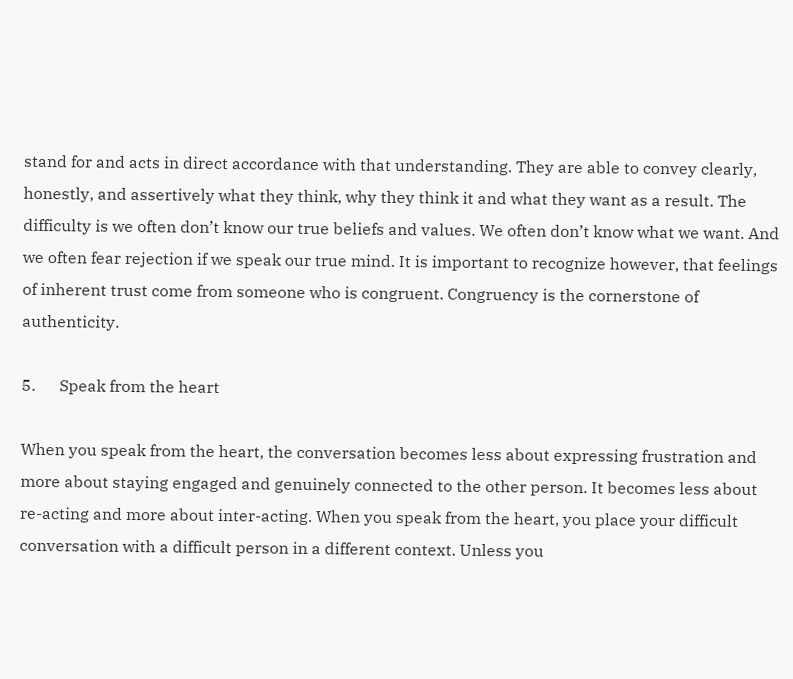stand for and acts in direct accordance with that understanding. They are able to convey clearly, honestly, and assertively what they think, why they think it and what they want as a result. The difficulty is we often don’t know our true beliefs and values. We often don’t know what we want. And we often fear rejection if we speak our true mind. It is important to recognize however, that feelings of inherent trust come from someone who is congruent. Congruency is the cornerstone of authenticity.

5.      Speak from the heart

When you speak from the heart, the conversation becomes less about expressing frustration and more about staying engaged and genuinely connected to the other person. It becomes less about re-acting and more about inter-acting. When you speak from the heart, you place your difficult conversation with a difficult person in a different context. Unless you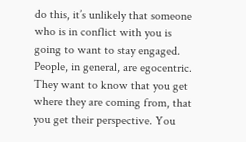do this, it’s unlikely that someone who is in conflict with you is going to want to stay engaged. People, in general, are egocentric. They want to know that you get where they are coming from, that you get their perspective. You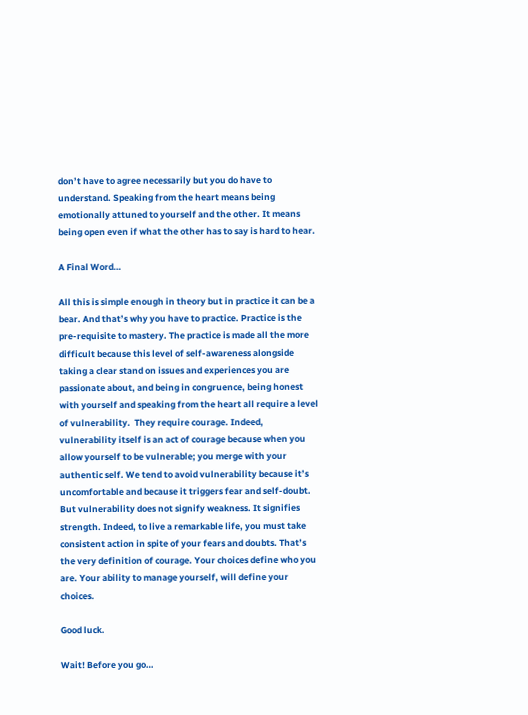don’t have to agree necessarily but you do have to understand. Speaking from the heart means being emotionally attuned to yourself and the other. It means being open even if what the other has to say is hard to hear.

A Final Word…

All this is simple enough in theory but in practice it can be a bear. And that’s why you have to practice. Practice is the pre-requisite to mastery. The practice is made all the more difficult because this level of self-awareness alongside taking a clear stand on issues and experiences you are passionate about, and being in congruence, being honest with yourself and speaking from the heart all require a level of vulnerability.  They require courage. Indeed, vulnerability itself is an act of courage because when you allow yourself to be vulnerable; you merge with your authentic self. We tend to avoid vulnerability because it’s uncomfortable and because it triggers fear and self-doubt. But vulnerability does not signify weakness. It signifies strength. Indeed, to live a remarkable life, you must take consistent action in spite of your fears and doubts. That’s the very definition of courage. Your choices define who you are. Your ability to manage yourself, will define your choices.

Good luck.

Wait! Before you go…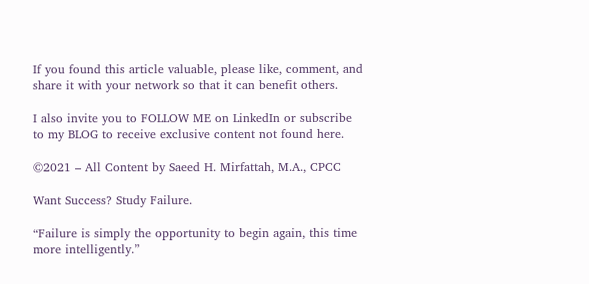If you found this article valuable, please like, comment, and share it with your network so that it can benefit others.

I also invite you to FOLLOW ME on LinkedIn or subscribe to my BLOG to receive exclusive content not found here.

©2021 – All Content by Saeed H. Mirfattah, M.A., CPCC

Want Success? Study Failure.

“Failure is simply the opportunity to begin again, this time more intelligently.”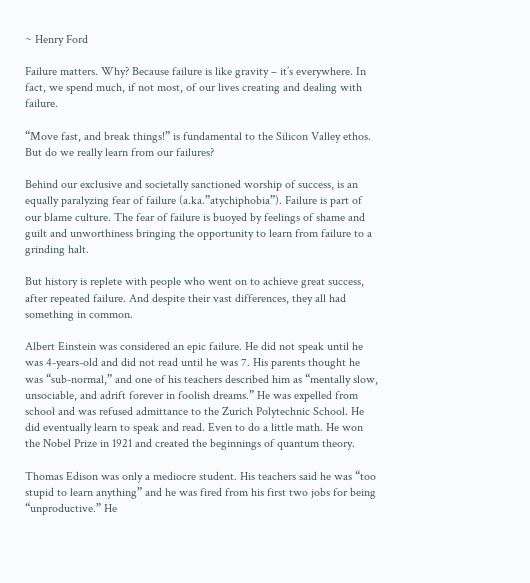~ Henry Ford

Failure matters. Why? Because failure is like gravity – it’s everywhere. In fact, we spend much, if not most, of our lives creating and dealing with failure.

“Move fast, and break things!” is fundamental to the Silicon Valley ethos. But do we really learn from our failures?

Behind our exclusive and societally sanctioned worship of success, is an equally paralyzing fear of failure (a.ka.”atychiphobia”). Failure is part of our blame culture. The fear of failure is buoyed by feelings of shame and guilt and unworthiness bringing the opportunity to learn from failure to a grinding halt.

But history is replete with people who went on to achieve great success, after repeated failure. And despite their vast differences, they all had something in common.

Albert Einstein was considered an epic failure. He did not speak until he was 4-years-old and did not read until he was 7. His parents thought he was “sub-normal,” and one of his teachers described him as “mentally slow, unsociable, and adrift forever in foolish dreams.” He was expelled from school and was refused admittance to the Zurich Polytechnic School. He did eventually learn to speak and read. Even to do a little math. He won the Nobel Prize in 1921 and created the beginnings of quantum theory.

Thomas Edison was only a mediocre student. His teachers said he was “too stupid to learn anything” and he was fired from his first two jobs for being “unproductive.” He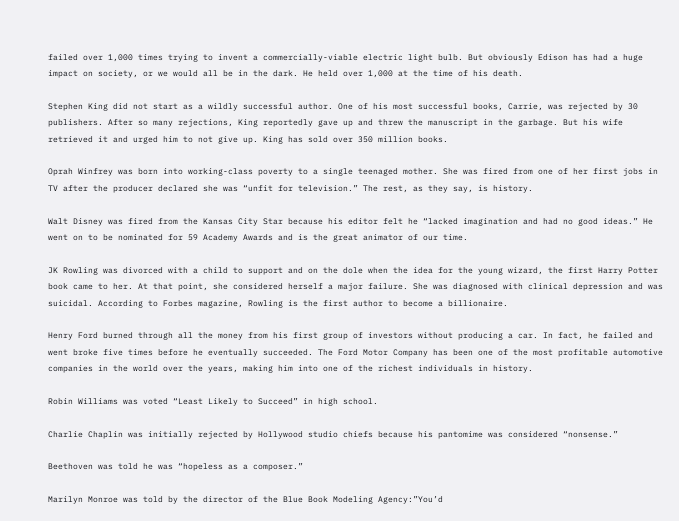failed over 1,000 times trying to invent a commercially-viable electric light bulb. But obviously Edison has had a huge impact on society, or we would all be in the dark. He held over 1,000 at the time of his death.

Stephen King did not start as a wildly successful author. One of his most successful books, Carrie, was rejected by 30 publishers. After so many rejections, King reportedly gave up and threw the manuscript in the garbage. But his wife retrieved it and urged him to not give up. King has sold over 350 million books.

Oprah Winfrey was born into working-class poverty to a single teenaged mother. She was fired from one of her first jobs in TV after the producer declared she was “unfit for television.” The rest, as they say, is history.

Walt Disney was fired from the Kansas City Star because his editor felt he “lacked imagination and had no good ideas.” He went on to be nominated for 59 Academy Awards and is the great animator of our time.

JK Rowling was divorced with a child to support and on the dole when the idea for the young wizard, the first Harry Potter book came to her. At that point, she considered herself a major failure. She was diagnosed with clinical depression and was suicidal. According to Forbes magazine, Rowling is the first author to become a billionaire.

Henry Ford burned through all the money from his first group of investors without producing a car. In fact, he failed and went broke five times before he eventually succeeded. The Ford Motor Company has been one of the most profitable automotive companies in the world over the years, making him into one of the richest individuals in history.

Robin Williams was voted “Least Likely to Succeed” in high school.

Charlie Chaplin was initially rejected by Hollywood studio chiefs because his pantomime was considered “nonsense.”

Beethoven was told he was “hopeless as a composer.”

Marilyn Monroe was told by the director of the Blue Book Modeling Agency:”You’d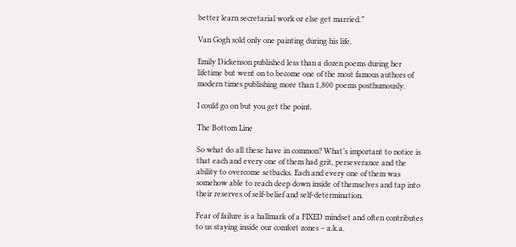better learn secretarial work or else get married.”

Van Gogh sold only one painting during his life.

Emily Dickenson published less than a dozen poems during her lifetime but went on to become one of the most famous authors of modern times publishing more than 1,800 poems posthumously.

I could go on but you get the point.

The Bottom Line

So what do all these have in common? What’s important to notice is that each and every one of them had grit, perseverance and the ability to overcome setbacks. Each and every one of them was somehow able to reach deep down inside of themselves and tap into their reserves of self-belief and self-determination.

Fear of failure is a hallmark of a FIXED mindset and often contributes to us staying inside our comfort zones – a.k.a.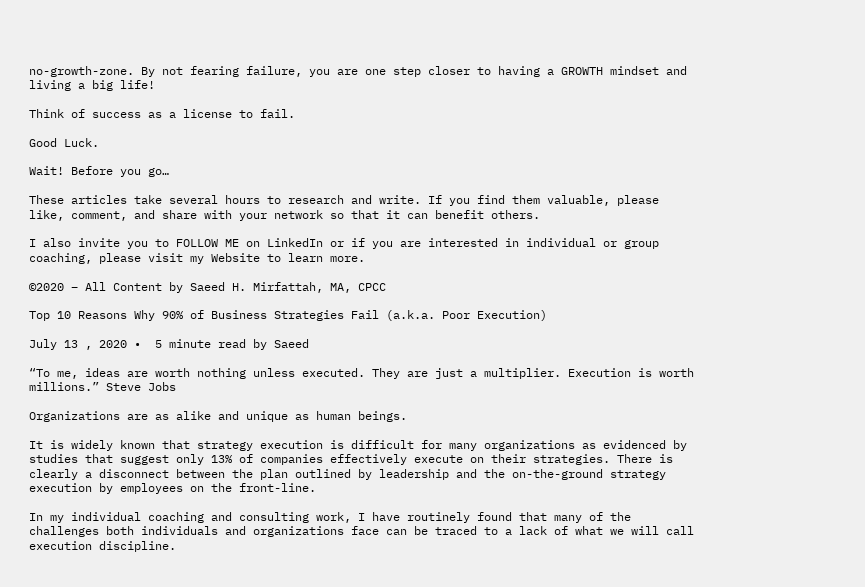no-growth-zone. By not fearing failure, you are one step closer to having a GROWTH mindset and living a big life!

Think of success as a license to fail.

Good Luck.

Wait! Before you go…

These articles take several hours to research and write. If you find them valuable, please like, comment, and share with your network so that it can benefit others.

I also invite you to FOLLOW ME on LinkedIn or if you are interested in individual or group coaching, please visit my Website to learn more.

©2020 – All Content by Saeed H. Mirfattah, MA, CPCC

Top 10 Reasons Why 90% of Business Strategies Fail (a.k.a. Poor Execution)

July 13 , 2020 •  5 minute read by Saeed

“To me, ideas are worth nothing unless executed. They are just a multiplier. Execution is worth millions.” Steve Jobs

Organizations are as alike and unique as human beings.

It is widely known that strategy execution is difficult for many organizations as evidenced by studies that suggest only 13% of companies effectively execute on their strategies. There is clearly a disconnect between the plan outlined by leadership and the on-the-ground strategy execution by employees on the front-line.

In my individual coaching and consulting work, I have routinely found that many of the challenges both individuals and organizations face can be traced to a lack of what we will call execution discipline.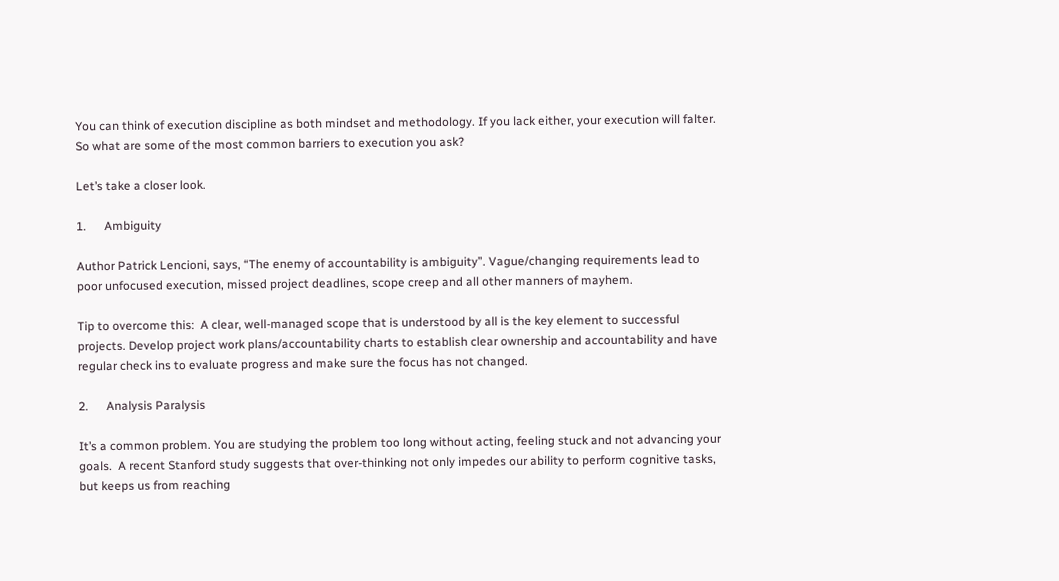You can think of execution discipline as both mindset and methodology. If you lack either, your execution will falter. So what are some of the most common barriers to execution you ask?

Let’s take a closer look.

1.      Ambiguity

Author Patrick Lencioni, says, “The enemy of accountability is ambiguity”. Vague/changing requirements lead to poor unfocused execution, missed project deadlines, scope creep and all other manners of mayhem.

Tip to overcome this:  A clear, well-managed scope that is understood by all is the key element to successful projects. Develop project work plans/accountability charts to establish clear ownership and accountability and have regular check ins to evaluate progress and make sure the focus has not changed.

2.      Analysis Paralysis

It’s a common problem. You are studying the problem too long without acting, feeling stuck and not advancing your goals.  A recent Stanford study suggests that over-thinking not only impedes our ability to perform cognitive tasks, but keeps us from reaching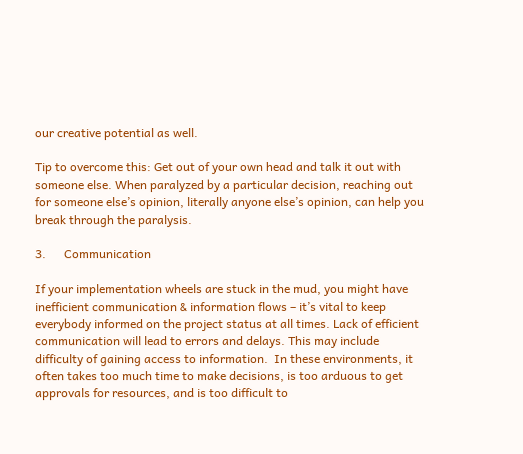our creative potential as well.

Tip to overcome this: Get out of your own head and talk it out with someone else. When paralyzed by a particular decision, reaching out for someone else’s opinion, literally anyone else’s opinion, can help you break through the paralysis.

3.      Communication

If your implementation wheels are stuck in the mud, you might have inefficient communication & information flows – it’s vital to keep everybody informed on the project status at all times. Lack of efficient communication will lead to errors and delays. This may include difficulty of gaining access to information.  In these environments, it often takes too much time to make decisions, is too arduous to get approvals for resources, and is too difficult to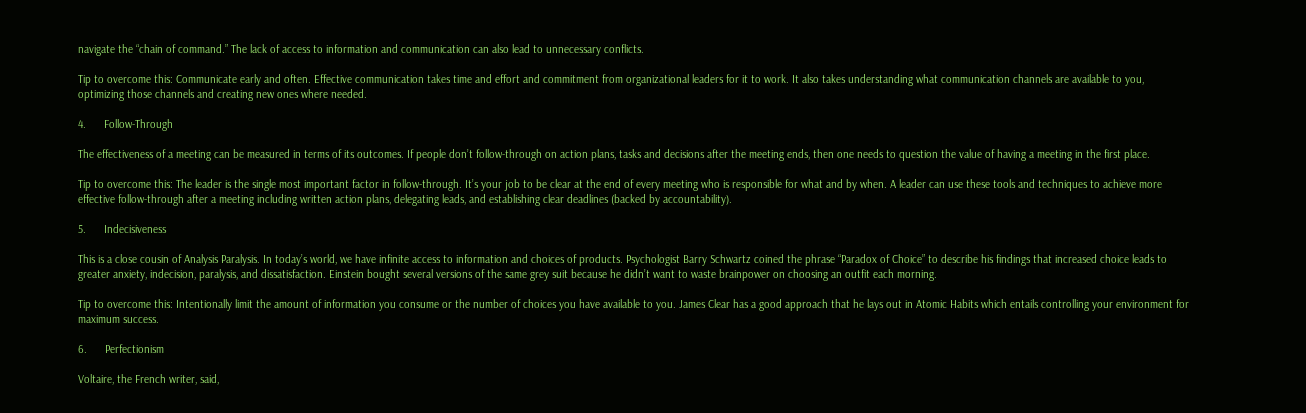navigate the “chain of command.” The lack of access to information and communication can also lead to unnecessary conflicts.

Tip to overcome this: Communicate early and often. Effective communication takes time and effort and commitment from organizational leaders for it to work. It also takes understanding what communication channels are available to you, optimizing those channels and creating new ones where needed.

4.      Follow-Through

The effectiveness of a meeting can be measured in terms of its outcomes. If people don’t follow-through on action plans, tasks and decisions after the meeting ends, then one needs to question the value of having a meeting in the first place.

Tip to overcome this: The leader is the single most important factor in follow-through. It’s your job to be clear at the end of every meeting who is responsible for what and by when. A leader can use these tools and techniques to achieve more effective follow-through after a meeting including written action plans, delegating leads, and establishing clear deadlines (backed by accountability).

5.      Indecisiveness

This is a close cousin of Analysis Paralysis. In today’s world, we have infinite access to information and choices of products. Psychologist Barry Schwartz coined the phrase “Paradox of Choice” to describe his findings that increased choice leads to greater anxiety, indecision, paralysis, and dissatisfaction. Einstein bought several versions of the same grey suit because he didn’t want to waste brainpower on choosing an outfit each morning.

Tip to overcome this: Intentionally limit the amount of information you consume or the number of choices you have available to you. James Clear has a good approach that he lays out in Atomic Habits which entails controlling your environment for maximum success.

6.      Perfectionism

Voltaire, the French writer, said,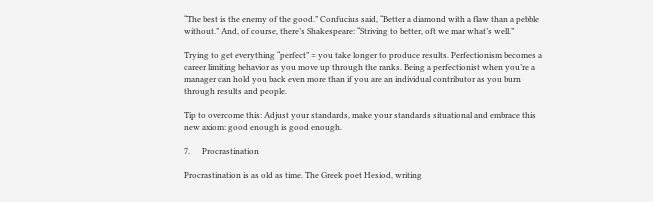“The best is the enemy of the good.” Confucius said, “Better a diamond with a flaw than a pebble without.” And, of course, there’s Shakespeare: “Striving to better, oft we mar what’s well.”

Trying to get everything “perfect” = you take longer to produce results. Perfectionism becomes a career limiting behavior as you move up through the ranks. Being a perfectionist when you’re a manager can hold you back even more than if you are an individual contributor as you burn through results and people.

Tip to overcome this: Adjust your standards, make your standards situational and embrace this new axiom: good enough is good enough.

7.      Procrastination

Procrastination is as old as time. The Greek poet Hesiod, writing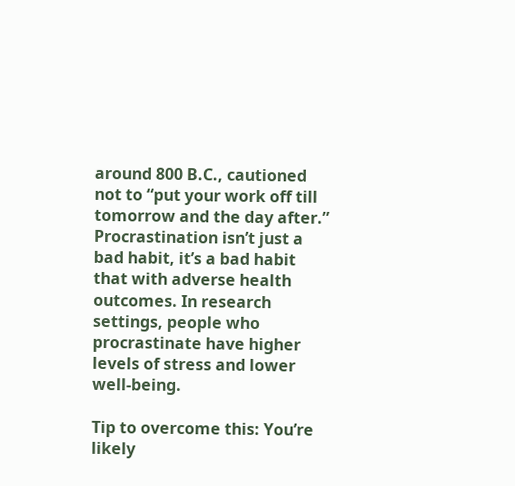around 800 B.C., cautioned not to “put your work off till tomorrow and the day after.” Procrastination isn’t just a bad habit, it’s a bad habit that with adverse health outcomes. In research settings, people who procrastinate have higher levels of stress and lower well-being.

Tip to overcome this: You’re likely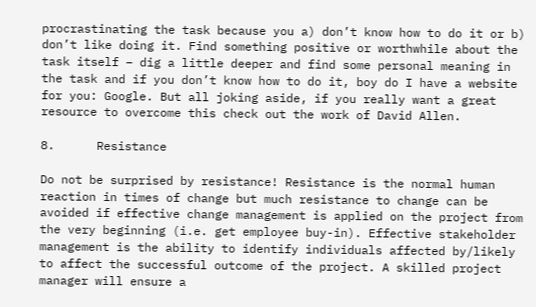procrastinating the task because you a) don’t know how to do it or b) don’t like doing it. Find something positive or worthwhile about the task itself – dig a little deeper and find some personal meaning in the task and if you don’t know how to do it, boy do I have a website for you: Google. But all joking aside, if you really want a great resource to overcome this check out the work of David Allen.

8.      Resistance

Do not be surprised by resistance! Resistance is the normal human reaction in times of change but much resistance to change can be avoided if effective change management is applied on the project from the very beginning (i.e. get employee buy-in). Effective stakeholder management is the ability to identify individuals affected by/likely to affect the successful outcome of the project. A skilled project manager will ensure a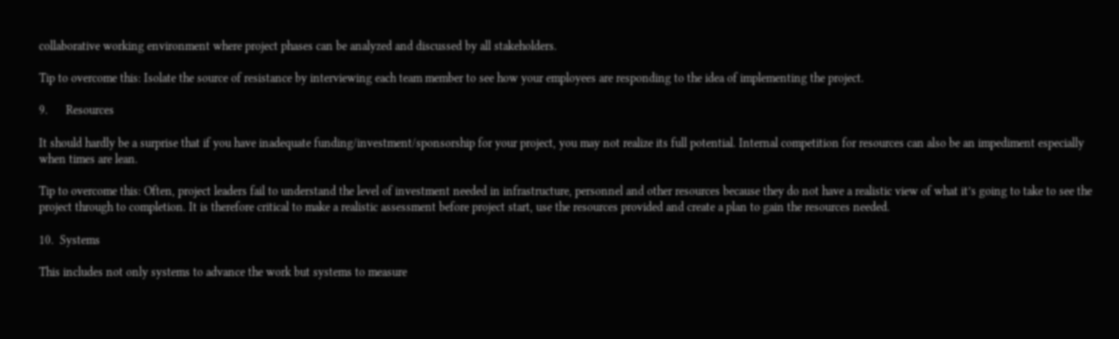collaborative working environment where project phases can be analyzed and discussed by all stakeholders.

Tip to overcome this: Isolate the source of resistance by interviewing each team member to see how your employees are responding to the idea of implementing the project.

9.      Resources

It should hardly be a surprise that if you have inadequate funding/investment/sponsorship for your project, you may not realize its full potential. Internal competition for resources can also be an impediment especially when times are lean.

Tip to overcome this: Often, project leaders fail to understand the level of investment needed in infrastructure, personnel and other resources because they do not have a realistic view of what it’s going to take to see the project through to completion. It is therefore critical to make a realistic assessment before project start, use the resources provided and create a plan to gain the resources needed.

10.  Systems

This includes not only systems to advance the work but systems to measure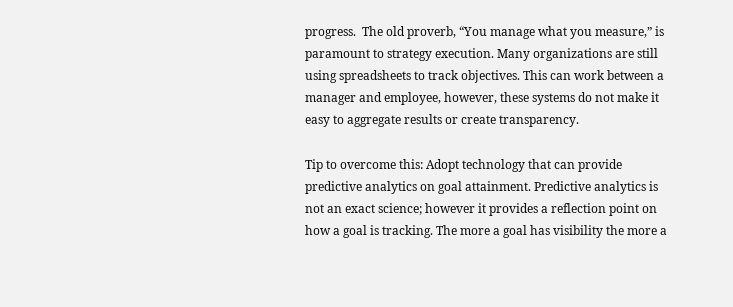progress.  The old proverb, “You manage what you measure,” is paramount to strategy execution. Many organizations are still using spreadsheets to track objectives. This can work between a manager and employee, however, these systems do not make it easy to aggregate results or create transparency.

Tip to overcome this: Adopt technology that can provide predictive analytics on goal attainment. Predictive analytics is not an exact science; however it provides a reflection point on how a goal is tracking. The more a goal has visibility the more a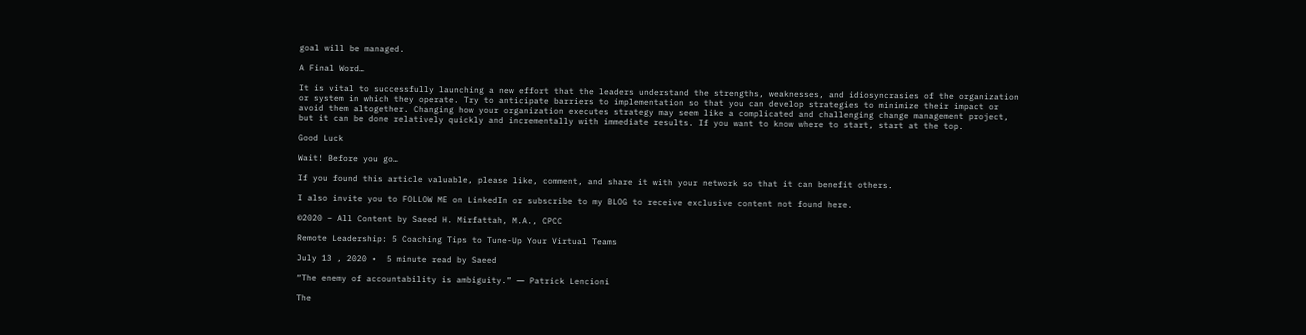goal will be managed.

A Final Word…

It is vital to successfully launching a new effort that the leaders understand the strengths, weaknesses, and idiosyncrasies of the organization or system in which they operate. Try to anticipate barriers to implementation so that you can develop strategies to minimize their impact or avoid them altogether. Changing how your organization executes strategy may seem like a complicated and challenging change management project, but it can be done relatively quickly and incrementally with immediate results. If you want to know where to start, start at the top.

Good Luck

Wait! Before you go…

If you found this article valuable, please like, comment, and share it with your network so that it can benefit others.

I also invite you to FOLLOW ME on LinkedIn or subscribe to my BLOG to receive exclusive content not found here.

©2020 – All Content by Saeed H. Mirfattah, M.A., CPCC

Remote Leadership: 5 Coaching Tips to Tune-Up Your Virtual Teams

July 13 , 2020 •  5 minute read by Saeed

“The enemy of accountability is ambiguity.” ― Patrick Lencioni

The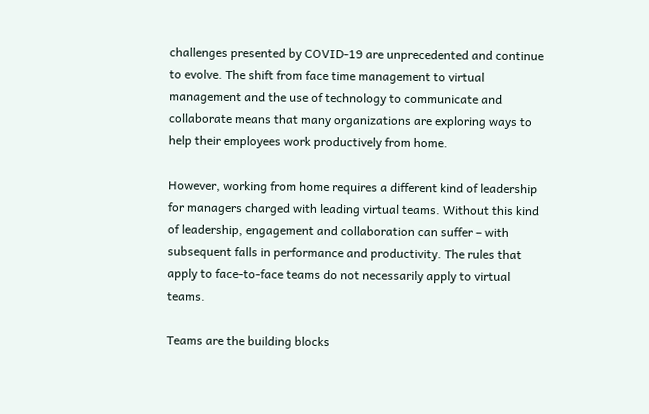challenges presented by COVID-19 are unprecedented and continue to evolve. The shift from face time management to virtual management and the use of technology to communicate and collaborate means that many organizations are exploring ways to help their employees work productively from home.

However, working from home requires a different kind of leadership for managers charged with leading virtual teams. Without this kind of leadership, engagement and collaboration can suffer – with subsequent falls in performance and productivity. The rules that apply to face-to-face teams do not necessarily apply to virtual teams.

Teams are the building blocks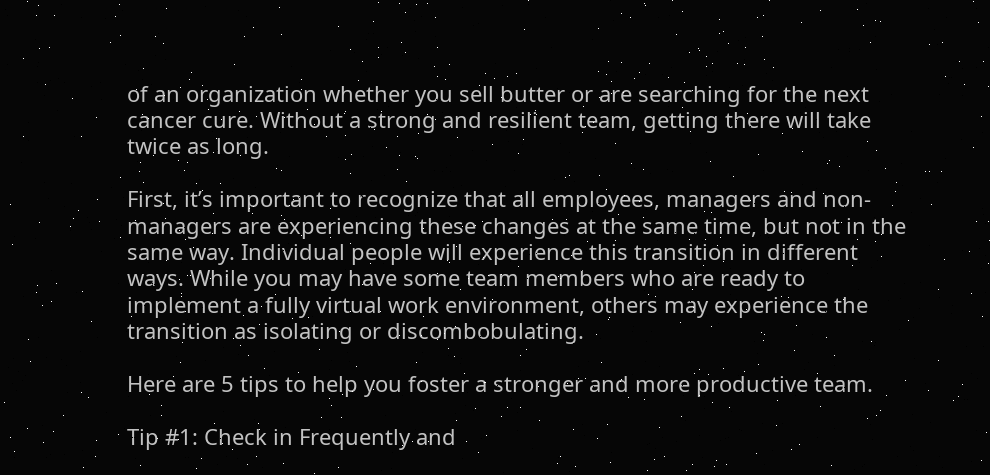of an organization whether you sell butter or are searching for the next cancer cure. Without a strong and resilient team, getting there will take twice as long.

First, it’s important to recognize that all employees, managers and non-managers are experiencing these changes at the same time, but not in the same way. Individual people will experience this transition in different ways. While you may have some team members who are ready to implement a fully virtual work environment, others may experience the transition as isolating or discombobulating.

Here are 5 tips to help you foster a stronger and more productive team.

Tip #1: Check in Frequently and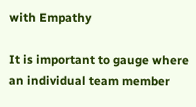with Empathy

It is important to gauge where an individual team member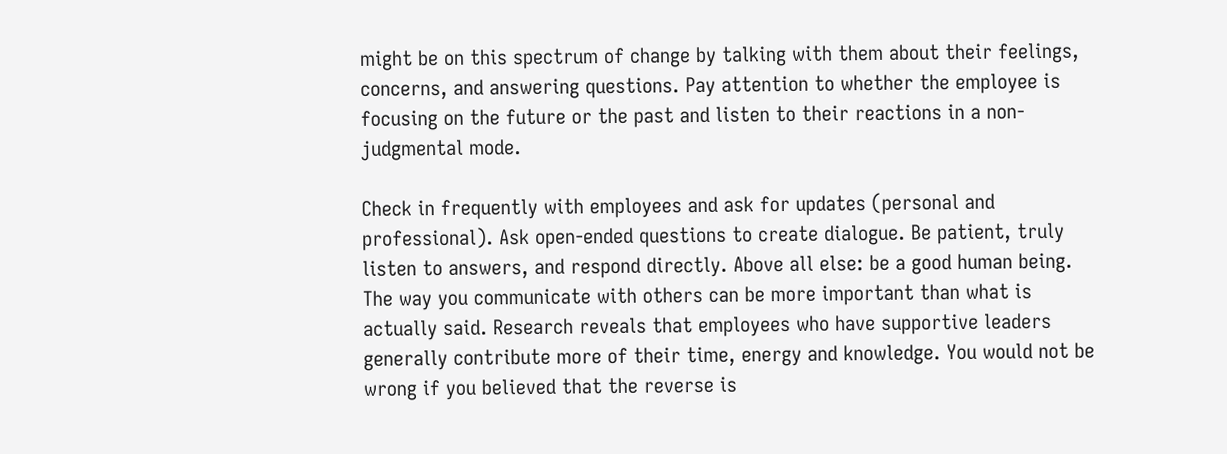might be on this spectrum of change by talking with them about their feelings, concerns, and answering questions. Pay attention to whether the employee is focusing on the future or the past and listen to their reactions in a non-judgmental mode.

Check in frequently with employees and ask for updates (personal and professional). Ask open-ended questions to create dialogue. Be patient, truly listen to answers, and respond directly. Above all else: be a good human being. The way you communicate with others can be more important than what is actually said. Research reveals that employees who have supportive leaders generally contribute more of their time, energy and knowledge. You would not be wrong if you believed that the reverse is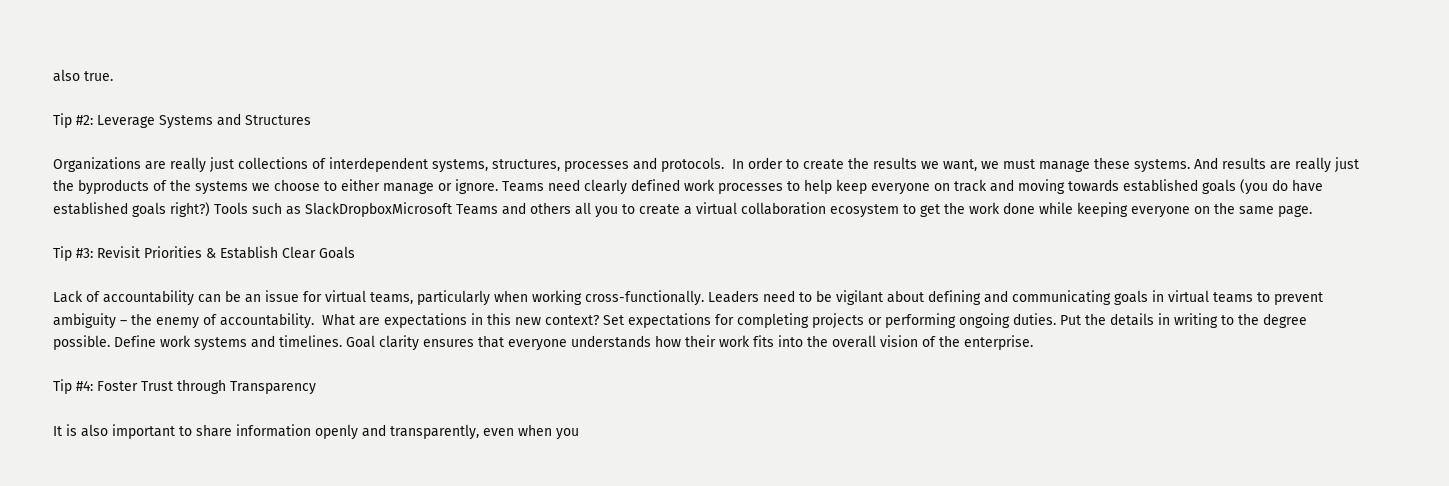also true.

Tip #2: Leverage Systems and Structures

Organizations are really just collections of interdependent systems, structures, processes and protocols.  In order to create the results we want, we must manage these systems. And results are really just the byproducts of the systems we choose to either manage or ignore. Teams need clearly defined work processes to help keep everyone on track and moving towards established goals (you do have established goals right?) Tools such as SlackDropboxMicrosoft Teams and others all you to create a virtual collaboration ecosystem to get the work done while keeping everyone on the same page.

Tip #3: Revisit Priorities & Establish Clear Goals

Lack of accountability can be an issue for virtual teams, particularly when working cross-functionally. Leaders need to be vigilant about defining and communicating goals in virtual teams to prevent ambiguity – the enemy of accountability.  What are expectations in this new context? Set expectations for completing projects or performing ongoing duties. Put the details in writing to the degree possible. Define work systems and timelines. Goal clarity ensures that everyone understands how their work fits into the overall vision of the enterprise.

Tip #4: Foster Trust through Transparency

It is also important to share information openly and transparently, even when you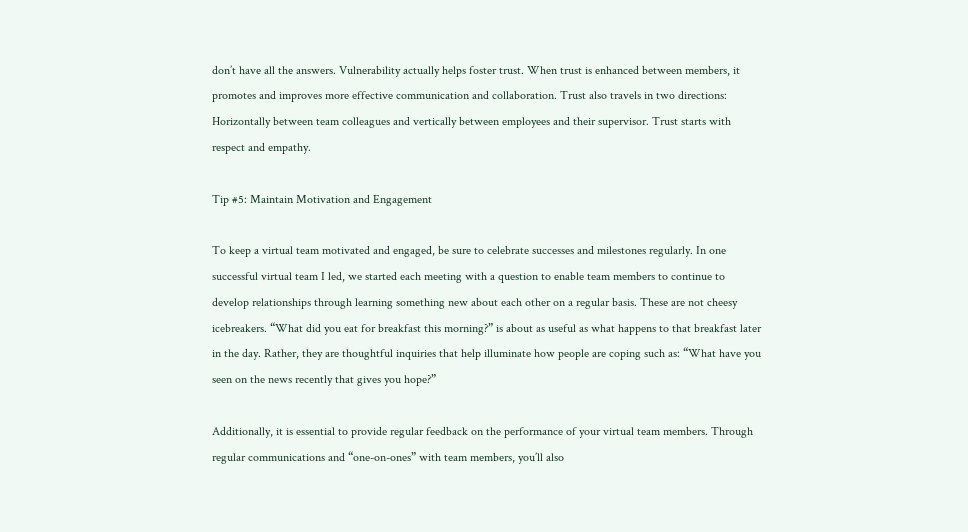don’t have all the answers. Vulnerability actually helps foster trust. When trust is enhanced between members, it promotes and improves more effective communication and collaboration. Trust also travels in two directions: Horizontally between team colleagues and vertically between employees and their supervisor. Trust starts with respect and empathy.

Tip #5: Maintain Motivation and Engagement

To keep a virtual team motivated and engaged, be sure to celebrate successes and milestones regularly. In one successful virtual team I led, we started each meeting with a question to enable team members to continue to develop relationships through learning something new about each other on a regular basis. These are not cheesy icebreakers. “What did you eat for breakfast this morning?” is about as useful as what happens to that breakfast later in the day. Rather, they are thoughtful inquiries that help illuminate how people are coping such as: “What have you seen on the news recently that gives you hope?”

Additionally, it is essential to provide regular feedback on the performance of your virtual team members. Through regular communications and “one-on-ones” with team members, you’ll also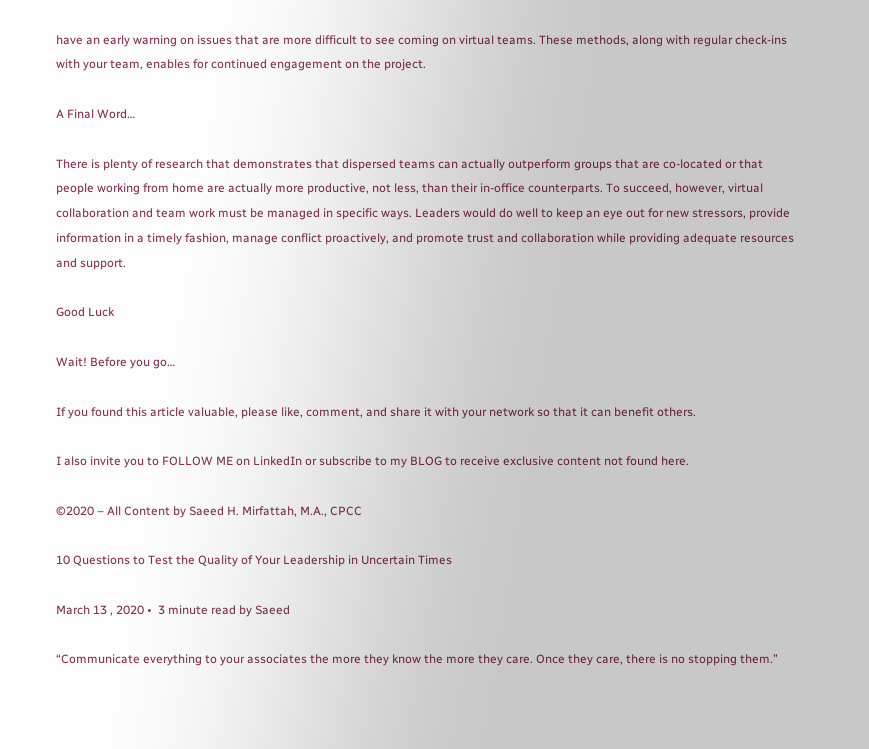have an early warning on issues that are more difficult to see coming on virtual teams. These methods, along with regular check-ins with your team, enables for continued engagement on the project.

A Final Word…

There is plenty of research that demonstrates that dispersed teams can actually outperform groups that are co-located or that people working from home are actually more productive, not less, than their in-office counterparts. To succeed, however, virtual collaboration and team work must be managed in specific ways. Leaders would do well to keep an eye out for new stressors, provide information in a timely fashion, manage conflict proactively, and promote trust and collaboration while providing adequate resources and support.

Good Luck

Wait! Before you go…

If you found this article valuable, please like, comment, and share it with your network so that it can benefit others.

I also invite you to FOLLOW ME on LinkedIn or subscribe to my BLOG to receive exclusive content not found here.

©2020 – All Content by Saeed H. Mirfattah, M.A., CPCC

10 Questions to Test the Quality of Your Leadership in Uncertain Times

March 13 , 2020 •  3 minute read by Saeed

“Communicate everything to your associates the more they know the more they care. Once they care, there is no stopping them.”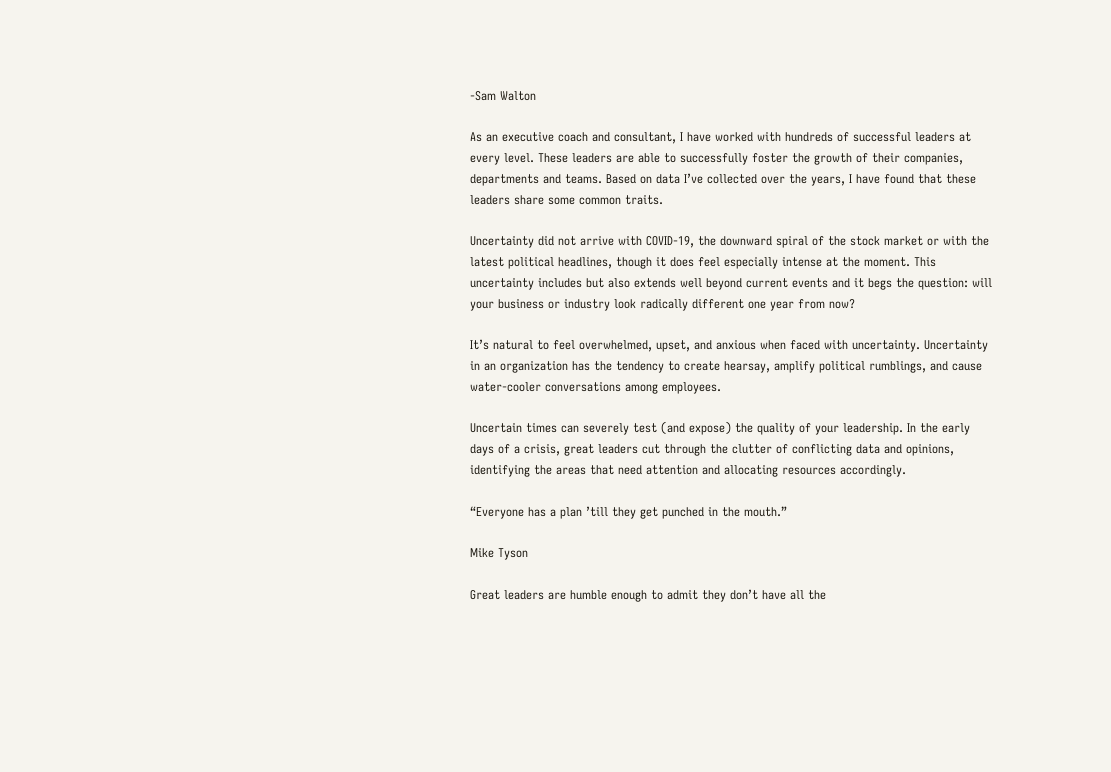-Sam Walton

As an executive coach and consultant, I have worked with hundreds of successful leaders at every level. These leaders are able to successfully foster the growth of their companies, departments and teams. Based on data I’ve collected over the years, I have found that these leaders share some common traits.

Uncertainty did not arrive with COVID-19, the downward spiral of the stock market or with the latest political headlines, though it does feel especially intense at the moment. This uncertainty includes but also extends well beyond current events and it begs the question: will your business or industry look radically different one year from now?

It’s natural to feel overwhelmed, upset, and anxious when faced with uncertainty. Uncertainty in an organization has the tendency to create hearsay, amplify political rumblings, and cause water-cooler conversations among employees.

Uncertain times can severely test (and expose) the quality of your leadership. In the early days of a crisis, great leaders cut through the clutter of conflicting data and opinions, identifying the areas that need attention and allocating resources accordingly.

“Everyone has a plan ’till they get punched in the mouth.”

Mike Tyson

Great leaders are humble enough to admit they don’t have all the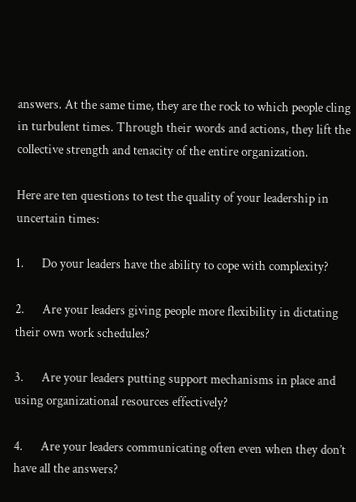answers. At the same time, they are the rock to which people cling in turbulent times. Through their words and actions, they lift the collective strength and tenacity of the entire organization.

Here are ten questions to test the quality of your leadership in uncertain times:

1.      Do your leaders have the ability to cope with complexity?

2.      Are your leaders giving people more flexibility in dictating their own work schedules?

3.      Are your leaders putting support mechanisms in place and using organizational resources effectively?

4.      Are your leaders communicating often even when they don’t have all the answers?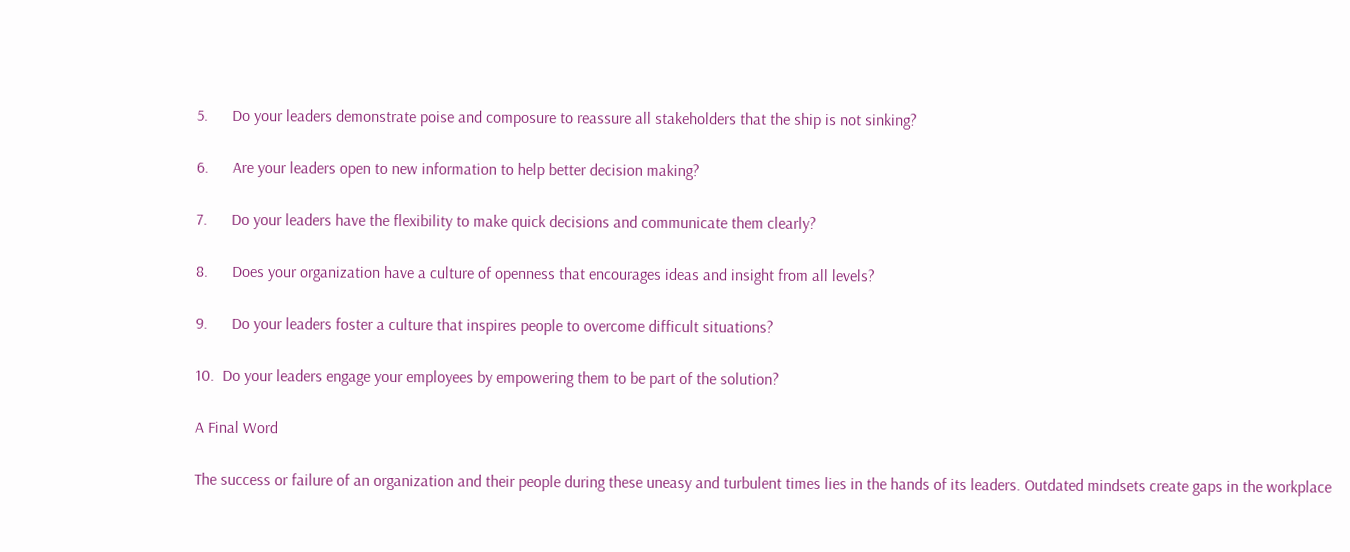5.      Do your leaders demonstrate poise and composure to reassure all stakeholders that the ship is not sinking?

6.      Are your leaders open to new information to help better decision making?

7.      Do your leaders have the flexibility to make quick decisions and communicate them clearly?

8.      Does your organization have a culture of openness that encourages ideas and insight from all levels?

9.      Do your leaders foster a culture that inspires people to overcome difficult situations?

10.  Do your leaders engage your employees by empowering them to be part of the solution?

A Final Word

The success or failure of an organization and their people during these uneasy and turbulent times lies in the hands of its leaders. Outdated mindsets create gaps in the workplace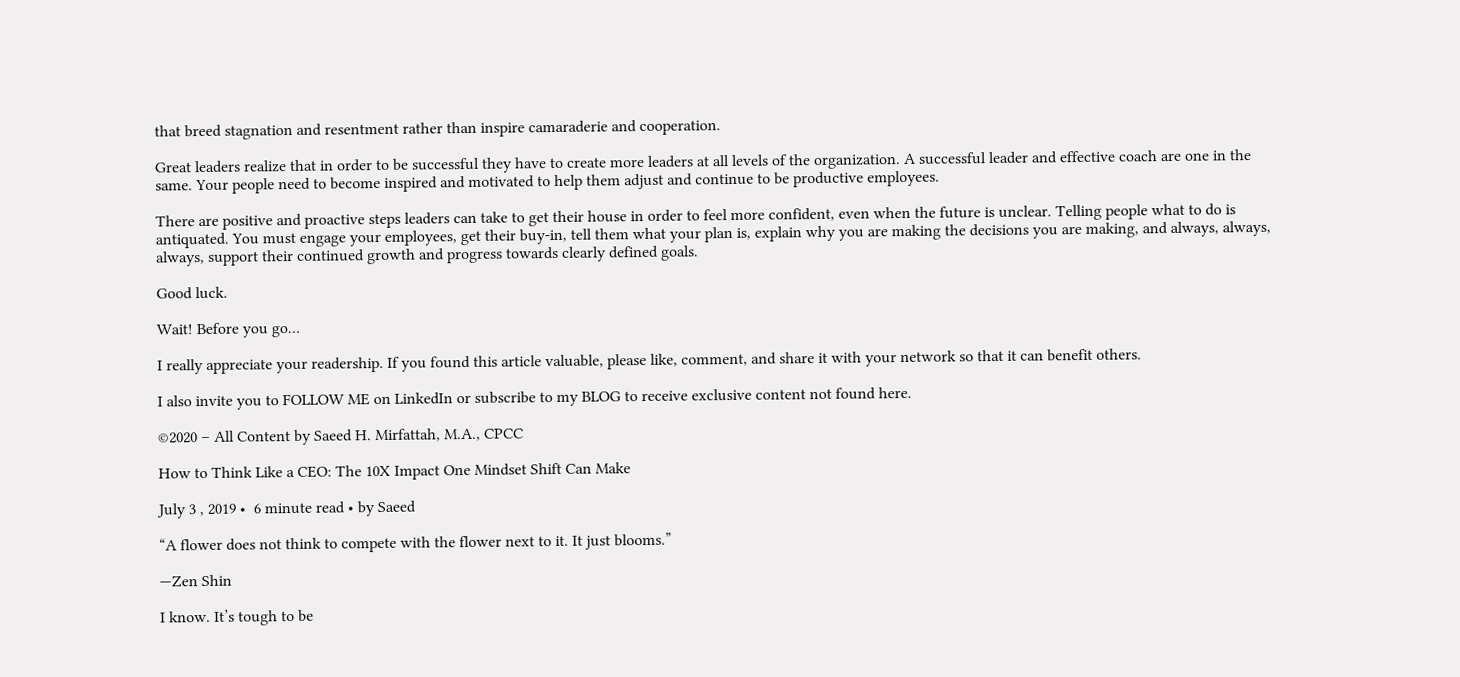that breed stagnation and resentment rather than inspire camaraderie and cooperation.

Great leaders realize that in order to be successful they have to create more leaders at all levels of the organization. A successful leader and effective coach are one in the same. Your people need to become inspired and motivated to help them adjust and continue to be productive employees.

There are positive and proactive steps leaders can take to get their house in order to feel more confident, even when the future is unclear. Telling people what to do is antiquated. You must engage your employees, get their buy-in, tell them what your plan is, explain why you are making the decisions you are making, and always, always, always, support their continued growth and progress towards clearly defined goals.

Good luck.

Wait! Before you go…

I really appreciate your readership. If you found this article valuable, please like, comment, and share it with your network so that it can benefit others.

I also invite you to FOLLOW ME on LinkedIn or subscribe to my BLOG to receive exclusive content not found here.

©2020 – All Content by Saeed H. Mirfattah, M.A., CPCC

How to Think Like a CEO: The 10X Impact One Mindset Shift Can Make

July 3 , 2019 •  6 minute read • by Saeed

“A flower does not think to compete with the flower next to it. It just blooms.”

—Zen Shin

I know. It’s tough to be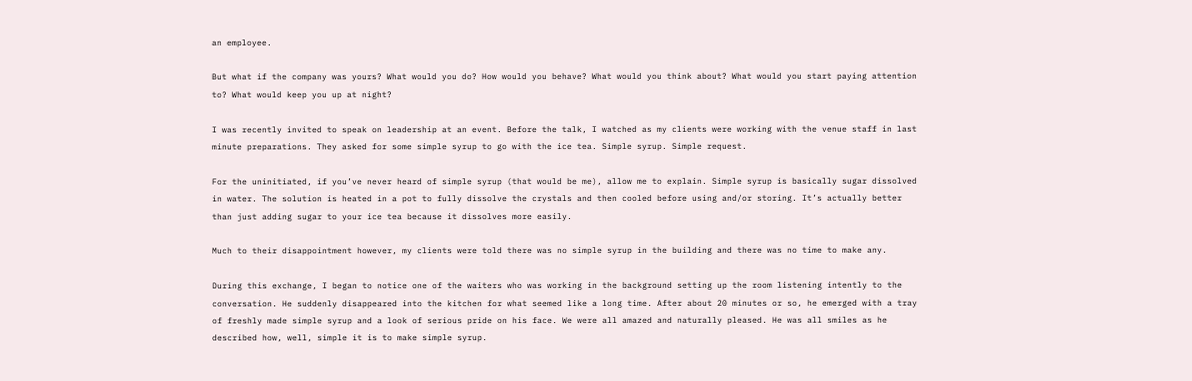an employee.

But what if the company was yours? What would you do? How would you behave? What would you think about? What would you start paying attention to? What would keep you up at night?

I was recently invited to speak on leadership at an event. Before the talk, I watched as my clients were working with the venue staff in last minute preparations. They asked for some simple syrup to go with the ice tea. Simple syrup. Simple request.

For the uninitiated, if you’ve never heard of simple syrup (that would be me), allow me to explain. Simple syrup is basically sugar dissolved in water. The solution is heated in a pot to fully dissolve the crystals and then cooled before using and/or storing. It’s actually better than just adding sugar to your ice tea because it dissolves more easily.

Much to their disappointment however, my clients were told there was no simple syrup in the building and there was no time to make any.

During this exchange, I began to notice one of the waiters who was working in the background setting up the room listening intently to the conversation. He suddenly disappeared into the kitchen for what seemed like a long time. After about 20 minutes or so, he emerged with a tray of freshly made simple syrup and a look of serious pride on his face. We were all amazed and naturally pleased. He was all smiles as he described how, well, simple it is to make simple syrup.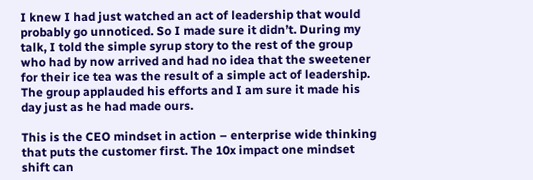I knew I had just watched an act of leadership that would probably go unnoticed. So I made sure it didn’t. During my talk, I told the simple syrup story to the rest of the group who had by now arrived and had no idea that the sweetener for their ice tea was the result of a simple act of leadership. The group applauded his efforts and I am sure it made his day just as he had made ours.

This is the CEO mindset in action – enterprise wide thinking that puts the customer first. The 10x impact one mindset shift can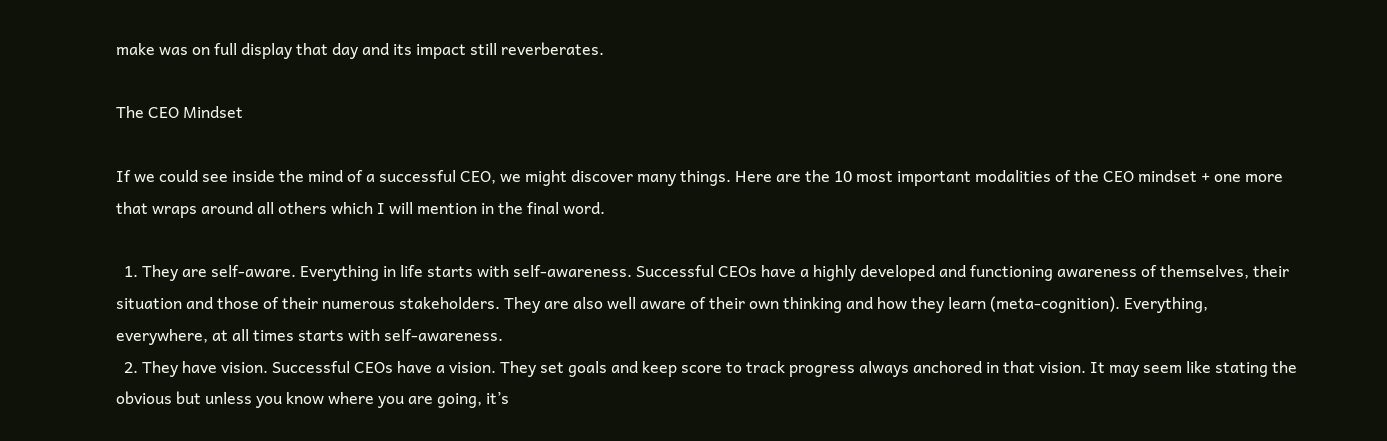make was on full display that day and its impact still reverberates.

The CEO Mindset

If we could see inside the mind of a successful CEO, we might discover many things. Here are the 10 most important modalities of the CEO mindset + one more that wraps around all others which I will mention in the final word.

  1. They are self-aware. Everything in life starts with self-awareness. Successful CEOs have a highly developed and functioning awareness of themselves, their situation and those of their numerous stakeholders. They are also well aware of their own thinking and how they learn (meta-cognition). Everything, everywhere, at all times starts with self-awareness.
  2. They have vision. Successful CEOs have a vision. They set goals and keep score to track progress always anchored in that vision. It may seem like stating the obvious but unless you know where you are going, it’s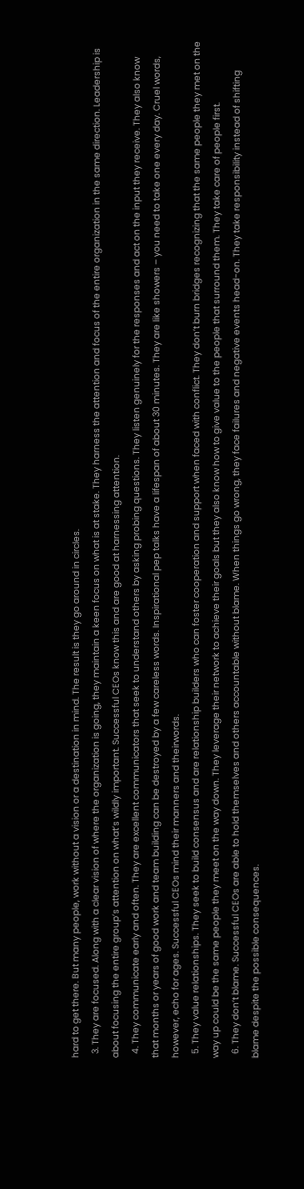hard to get there. But many people, work without a vision or a destination in mind. The result is they go around in circles.
  3. They are focused. Along with a clear vision of where the organization is going, they maintain a keen focus on what is at stake. They harness the attention and focus of the entire organization in the same direction. Leadership is about focusing the entire group’s attention on what’s wildly important. Successful CEOs know this and are good at harnessing attention.
  4. They communicate early and often. They are excellent communicators that seek to understand others by asking probing questions. They listen genuinely for the responses and act on the input they receive. They also know that months or years of good work and team building can be destroyed by a few careless words. Inspirational pep talks have a lifespan of about 30 minutes. They are like showers – you need to take one every day. Cruel words, however, echo for ages. Successful CEOs mind their manners and theirwords.
  5. They value relationships. They seek to build consensus and are relationship builders who can foster cooperation and support when faced with conflict. They don’t burn bridges recognizing that the same people they met on the way up could be the same people they meet on the way down. They leverage their network to achieve their goals but they also know how to give value to the people that surround them. They take care of people first.
  6. They don’t blame. Successful CEOs are able to hold themselves and others accountable without blame. When things go wrong, they face failures and negative events head-on. They take responsibility instead of shifting blame despite the possible consequences.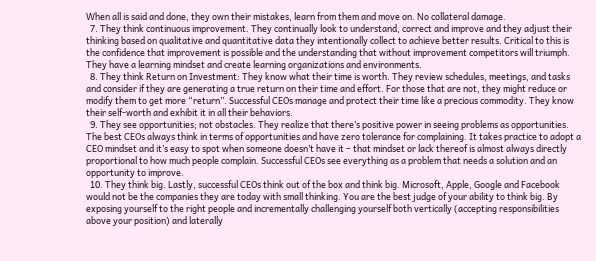When all is said and done, they own their mistakes, learn from them and move on. No collateral damage.
  7. They think continuous improvement. They continually look to understand, correct and improve and they adjust their thinking based on qualitative and quantitative data they intentionally collect to achieve better results. Critical to this is the confidence that improvement is possible and the understanding that without improvement competitors will triumph. They have a learning mindset and create learning organizations and environments.
  8. They think Return on Investment: They know what their time is worth. They review schedules, meetings, and tasks and consider if they are generating a true return on their time and effort. For those that are not, they might reduce or modify them to get more “return”. Successful CEOs manage and protect their time like a precious commodity. They know their self-worth and exhibit it in all their behaviors.
  9. They see opportunities; not obstacles. They realize that there’s positive power in seeing problems as opportunities. The best CEOs always think in terms of opportunities and have zero tolerance for complaining. It takes practice to adopt a CEO mindset and it’s easy to spot when someone doesn’t have it – that mindset or lack thereof is almost always directly proportional to how much people complain. Successful CEOs see everything as a problem that needs a solution and an opportunity to improve.
  10. They think big. Lastly, successful CEOs think out of the box and think big. Microsoft, Apple, Google and Facebook would not be the companies they are today with small thinking. You are the best judge of your ability to think big. By exposing yourself to the right people and incrementally challenging yourself both vertically (accepting responsibilities above your position) and laterally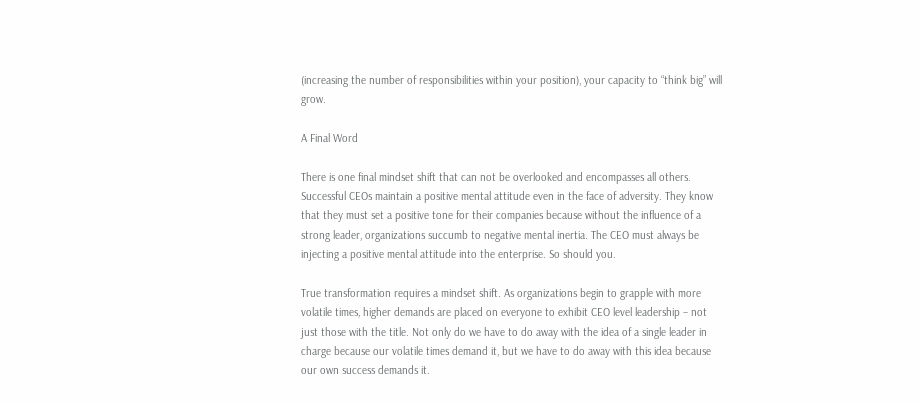(increasing the number of responsibilities within your position), your capacity to “think big” will grow.

A Final Word

There is one final mindset shift that can not be overlooked and encompasses all others. Successful CEOs maintain a positive mental attitude even in the face of adversity. They know that they must set a positive tone for their companies because without the influence of a strong leader, organizations succumb to negative mental inertia. The CEO must always be injecting a positive mental attitude into the enterprise. So should you.

True transformation requires a mindset shift. As organizations begin to grapple with more volatile times, higher demands are placed on everyone to exhibit CEO level leadership – not just those with the title. Not only do we have to do away with the idea of a single leader in charge because our volatile times demand it, but we have to do away with this idea because our own success demands it.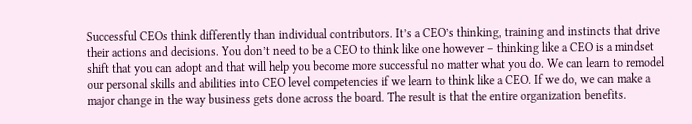Successful CEOs think differently than individual contributors. It’s a CEO’s thinking, training and instincts that drive their actions and decisions. You don’t need to be a CEO to think like one however – thinking like a CEO is a mindset shift that you can adopt and that will help you become more successful no matter what you do. We can learn to remodel our personal skills and abilities into CEO level competencies if we learn to think like a CEO. If we do, we can make a major change in the way business gets done across the board. The result is that the entire organization benefits.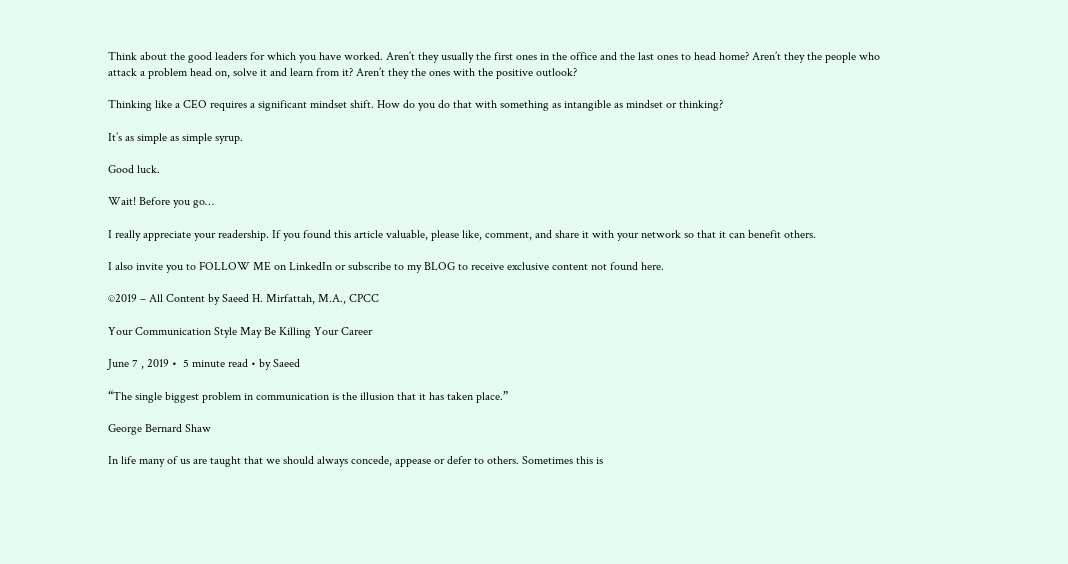Think about the good leaders for which you have worked. Aren’t they usually the first ones in the office and the last ones to head home? Aren’t they the people who attack a problem head on, solve it and learn from it? Aren’t they the ones with the positive outlook?

Thinking like a CEO requires a significant mindset shift. How do you do that with something as intangible as mindset or thinking?

It’s as simple as simple syrup.

Good luck.

Wait! Before you go…

I really appreciate your readership. If you found this article valuable, please like, comment, and share it with your network so that it can benefit others.

I also invite you to FOLLOW ME on LinkedIn or subscribe to my BLOG to receive exclusive content not found here.

©2019 – All Content by Saeed H. Mirfattah, M.A., CPCC

Your Communication Style May Be Killing Your Career

June 7 , 2019 •  5 minute read • by Saeed

“The single biggest problem in communication is the illusion that it has taken place.”

George Bernard Shaw

In life many of us are taught that we should always concede, appease or defer to others. Sometimes this is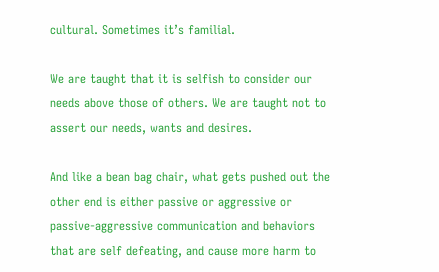cultural. Sometimes it’s familial.

We are taught that it is selfish to consider our needs above those of others. We are taught not to assert our needs, wants and desires.

And like a bean bag chair, what gets pushed out the other end is either passive or aggressive or passive-aggressive communication and behaviors that are self defeating, and cause more harm to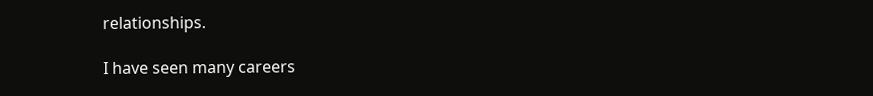relationships.

I have seen many careers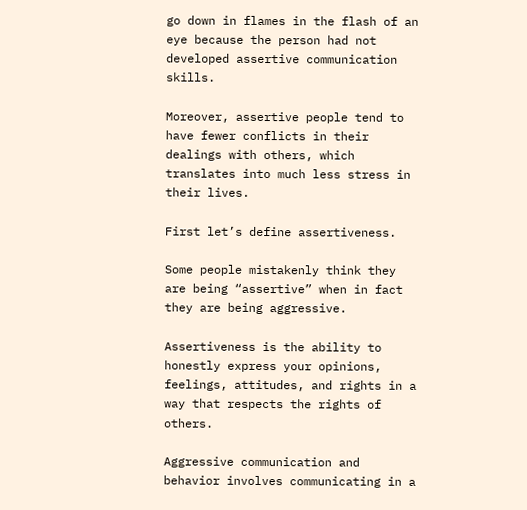go down in flames in the flash of an eye because the person had not developed assertive communication skills.

Moreover, assertive people tend to have fewer conflicts in their dealings with others, which translates into much less stress in their lives.

First let’s define assertiveness.

Some people mistakenly think they are being “assertive” when in fact they are being aggressive.

Assertiveness is the ability to honestly express your opinions, feelings, attitudes, and rights in a way that respects the rights of others.

Aggressive communication and behavior involves communicating in a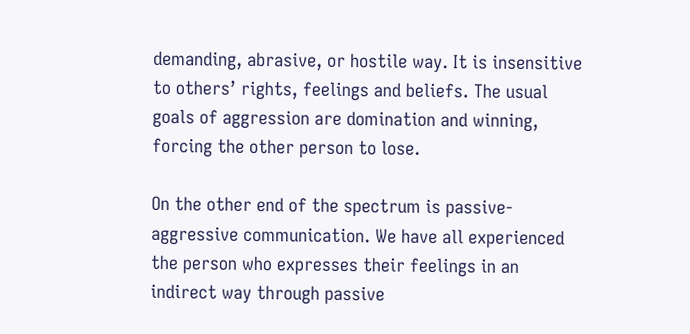demanding, abrasive, or hostile way. It is insensitive to others’ rights, feelings and beliefs. The usual goals of aggression are domination and winning, forcing the other person to lose.

On the other end of the spectrum is passive-aggressive communication. We have all experienced the person who expresses their feelings in an indirect way through passive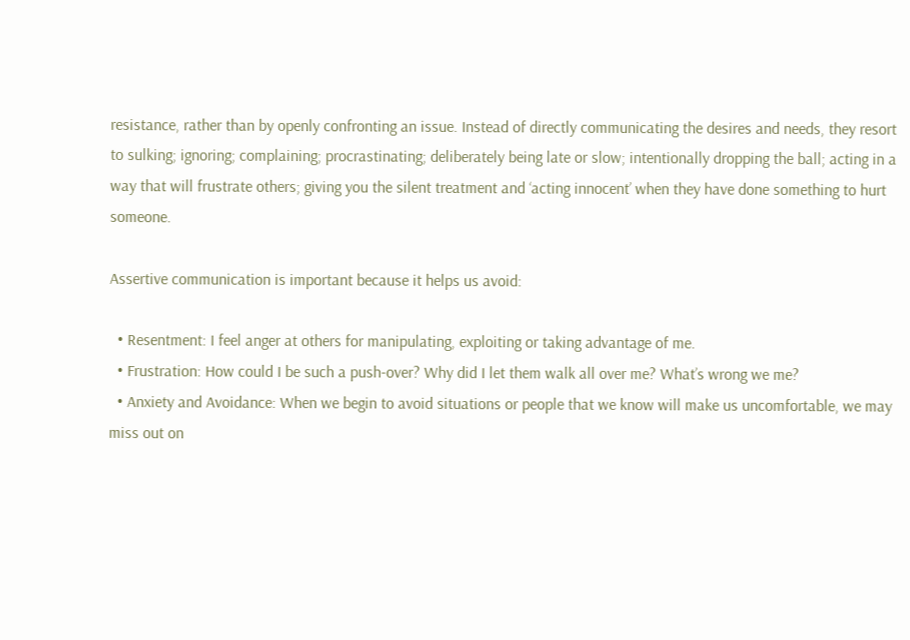resistance, rather than by openly confronting an issue. Instead of directly communicating the desires and needs, they resort to sulking; ignoring; complaining; procrastinating; deliberately being late or slow; intentionally dropping the ball; acting in a way that will frustrate others; giving you the silent treatment and ‘acting innocent’ when they have done something to hurt someone.

Assertive communication is important because it helps us avoid:

  • Resentment: I feel anger at others for manipulating, exploiting or taking advantage of me.
  • Frustration: How could I be such a push-over? Why did I let them walk all over me? What’s wrong we me?
  • Anxiety and Avoidance: When we begin to avoid situations or people that we know will make us uncomfortable, we may miss out on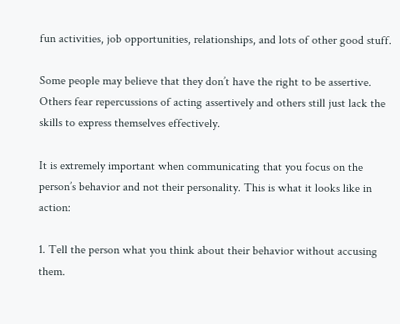fun activities, job opportunities, relationships, and lots of other good stuff.

Some people may believe that they don’t have the right to be assertive. Others fear repercussions of acting assertively and others still just lack the skills to express themselves effectively.

It is extremely important when communicating that you focus on the person’s behavior and not their personality. This is what it looks like in action:

1. Tell the person what you think about their behavior without accusing them.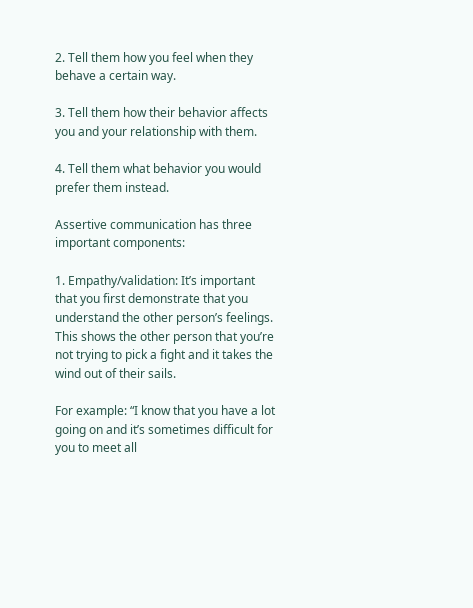2. Tell them how you feel when they behave a certain way.

3. Tell them how their behavior affects you and your relationship with them.

4. Tell them what behavior you would prefer them instead.

Assertive communication has three important components:

1. Empathy/validation: It’s important that you first demonstrate that you understand the other person’s feelings. This shows the other person that you’re not trying to pick a fight and it takes the wind out of their sails.

For example: “I know that you have a lot going on and it’s sometimes difficult for you to meet all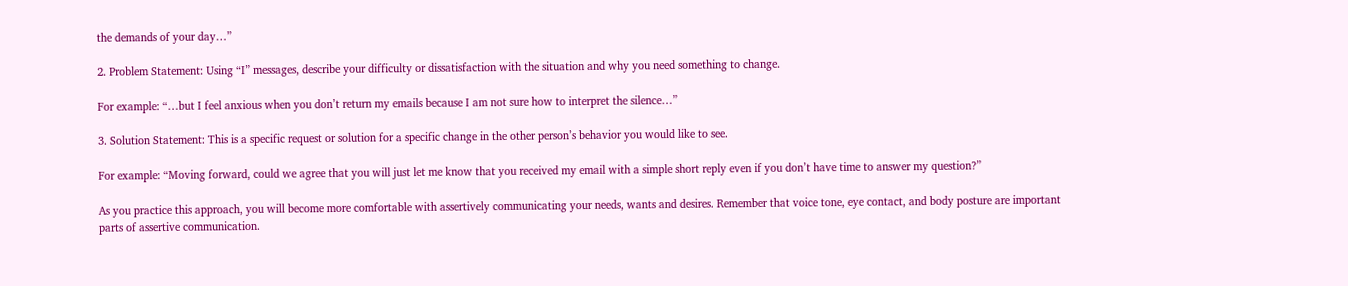the demands of your day…”

2. Problem Statement: Using “I” messages, describe your difficulty or dissatisfaction with the situation and why you need something to change.

For example: “…but I feel anxious when you don’t return my emails because I am not sure how to interpret the silence…”

3. Solution Statement: This is a specific request or solution for a specific change in the other person’s behavior you would like to see.

For example: “Moving forward, could we agree that you will just let me know that you received my email with a simple short reply even if you don’t have time to answer my question?”

As you practice this approach, you will become more comfortable with assertively communicating your needs, wants and desires. Remember that voice tone, eye contact, and body posture are important parts of assertive communication.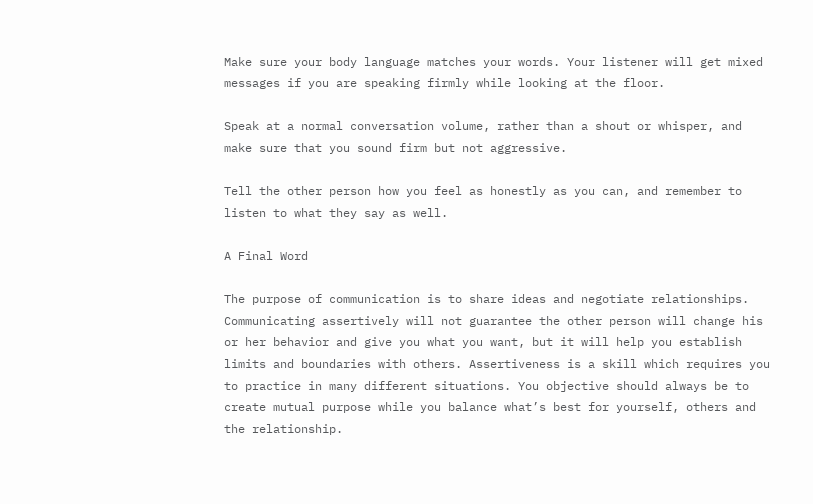Make sure your body language matches your words. Your listener will get mixed messages if you are speaking firmly while looking at the floor.

Speak at a normal conversation volume, rather than a shout or whisper, and make sure that you sound firm but not aggressive.

Tell the other person how you feel as honestly as you can, and remember to listen to what they say as well.

A Final Word

The purpose of communication is to share ideas and negotiate relationships. Communicating assertively will not guarantee the other person will change his or her behavior and give you what you want, but it will help you establish limits and boundaries with others. Assertiveness is a skill which requires you to practice in many different situations. You objective should always be to create mutual purpose while you balance what’s best for yourself, others and the relationship.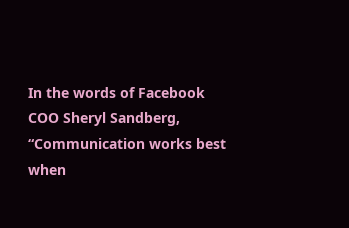In the words of Facebook COO Sheryl Sandberg, “Communication works best when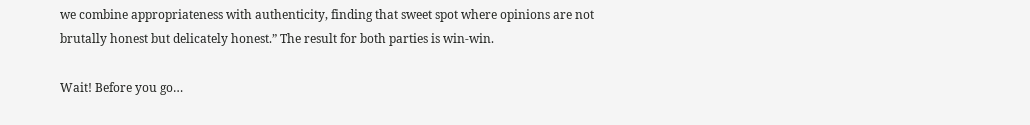we combine appropriateness with authenticity, finding that sweet spot where opinions are not brutally honest but delicately honest.” The result for both parties is win-win.

Wait! Before you go…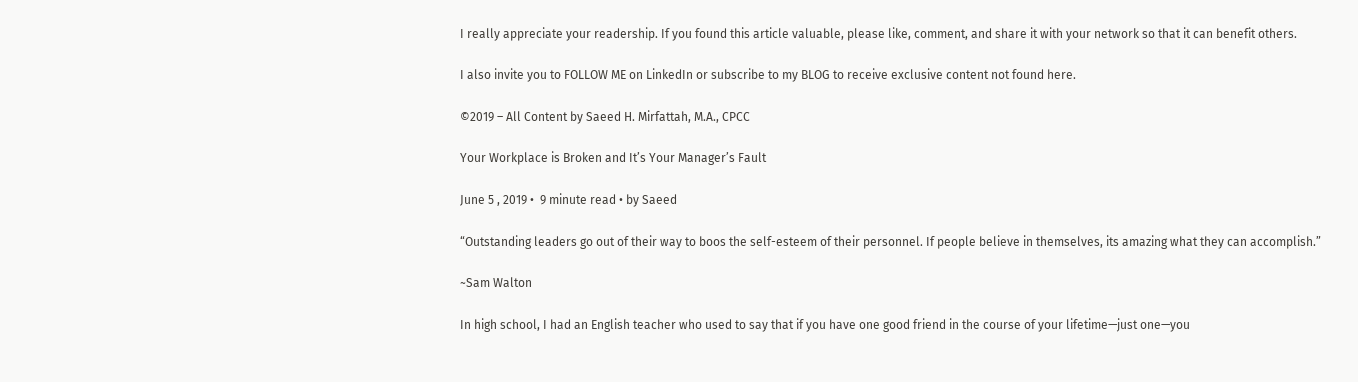I really appreciate your readership. If you found this article valuable, please like, comment, and share it with your network so that it can benefit others.

I also invite you to FOLLOW ME on LinkedIn or subscribe to my BLOG to receive exclusive content not found here.

©2019 – All Content by Saeed H. Mirfattah, M.A., CPCC

Your Workplace is Broken and It’s Your Manager’s Fault

June 5 , 2019 •  9 minute read • by Saeed

“Outstanding leaders go out of their way to boos the self-esteem of their personnel. If people believe in themselves, its amazing what they can accomplish.”

~Sam Walton

In high school, I had an English teacher who used to say that if you have one good friend in the course of your lifetime—just one—you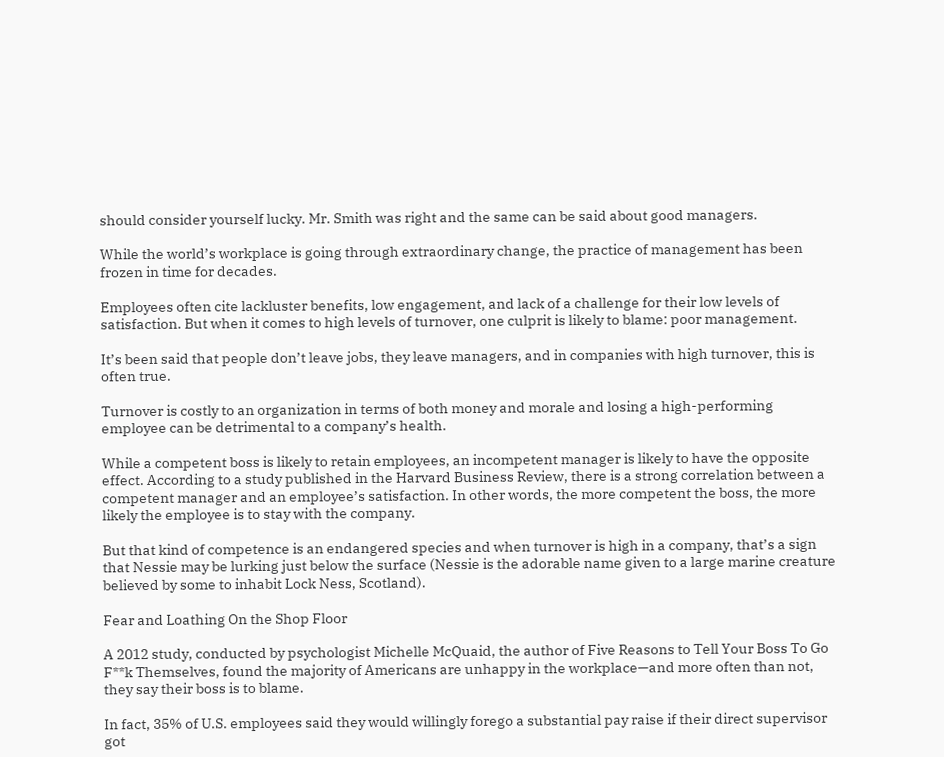should consider yourself lucky. Mr. Smith was right and the same can be said about good managers.

While the world’s workplace is going through extraordinary change, the practice of management has been frozen in time for decades.

Employees often cite lackluster benefits, low engagement, and lack of a challenge for their low levels of satisfaction. But when it comes to high levels of turnover, one culprit is likely to blame: poor management.

It’s been said that people don’t leave jobs, they leave managers, and in companies with high turnover, this is often true.

Turnover is costly to an organization in terms of both money and morale and losing a high-performing employee can be detrimental to a company’s health.

While a competent boss is likely to retain employees, an incompetent manager is likely to have the opposite effect. According to a study published in the Harvard Business Review, there is a strong correlation between a competent manager and an employee’s satisfaction. In other words, the more competent the boss, the more likely the employee is to stay with the company.

But that kind of competence is an endangered species and when turnover is high in a company, that’s a sign that Nessie may be lurking just below the surface (Nessie is the adorable name given to a large marine creature believed by some to inhabit Lock Ness, Scotland).

Fear and Loathing On the Shop Floor

A 2012 study, conducted by psychologist Michelle McQuaid, the author of Five Reasons to Tell Your Boss To Go F**k Themselves, found the majority of Americans are unhappy in the workplace—and more often than not, they say their boss is to blame.

In fact, 35% of U.S. employees said they would willingly forego a substantial pay raise if their direct supervisor got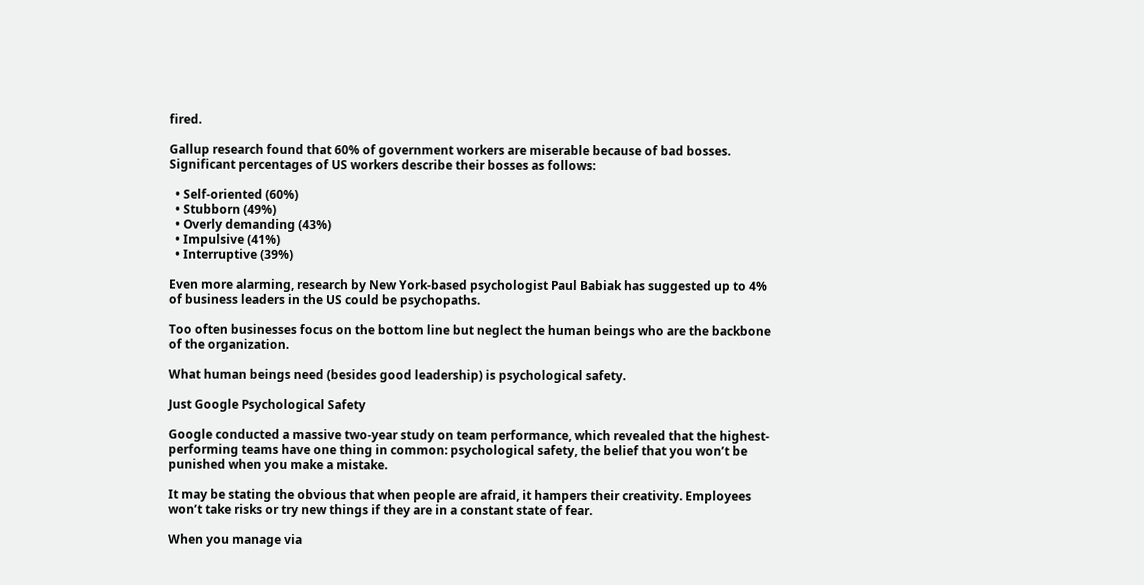fired.

Gallup research found that 60% of government workers are miserable because of bad bosses. Significant percentages of US workers describe their bosses as follows:

  • Self-oriented (60%)
  • Stubborn (49%)
  • Overly demanding (43%)
  • Impulsive (41%)
  • Interruptive (39%)

Even more alarming, research by New York-based psychologist Paul Babiak has suggested up to 4% of business leaders in the US could be psychopaths.

Too often businesses focus on the bottom line but neglect the human beings who are the backbone of the organization.

What human beings need (besides good leadership) is psychological safety.

Just Google Psychological Safety

Google conducted a massive two-year study on team performance, which revealed that the highest-performing teams have one thing in common: psychological safety, the belief that you won’t be punished when you make a mistake.

It may be stating the obvious that when people are afraid, it hampers their creativity. Employees won’t take risks or try new things if they are in a constant state of fear.

When you manage via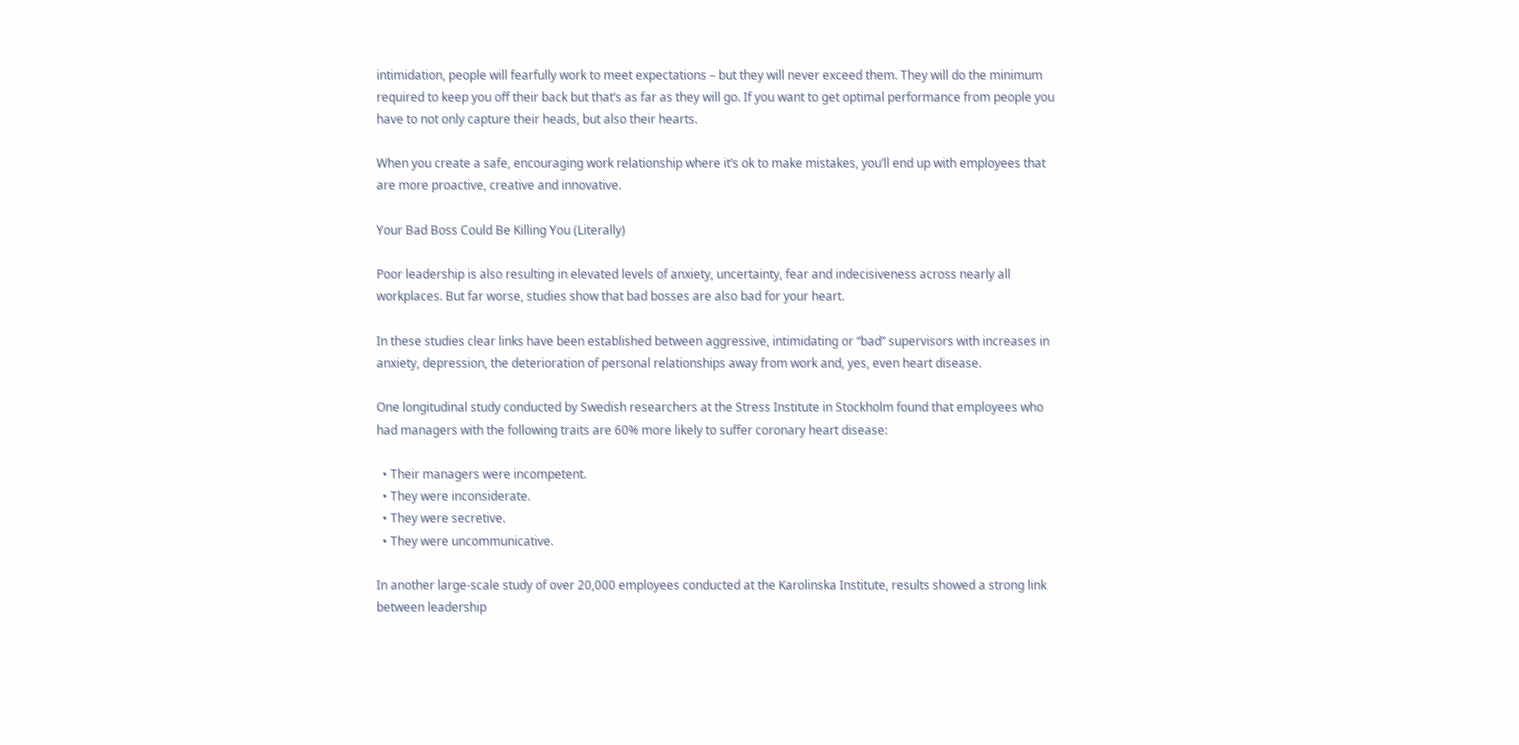intimidation, people will fearfully work to meet expectations – but they will never exceed them. They will do the minimum required to keep you off their back but that’s as far as they will go. If you want to get optimal performance from people you have to not only capture their heads, but also their hearts.

When you create a safe, encouraging work relationship where it’s ok to make mistakes, you’ll end up with employees that are more proactive, creative and innovative.

Your Bad Boss Could Be Killing You (Literally)

Poor leadership is also resulting in elevated levels of anxiety, uncertainty, fear and indecisiveness across nearly all workplaces. But far worse, studies show that bad bosses are also bad for your heart.

In these studies clear links have been established between aggressive, intimidating or “bad” supervisors with increases in anxiety, depression, the deterioration of personal relationships away from work and, yes, even heart disease.

One longitudinal study conducted by Swedish researchers at the Stress Institute in Stockholm found that employees who had managers with the following traits are 60% more likely to suffer coronary heart disease:

  • Their managers were incompetent.
  • They were inconsiderate.
  • They were secretive.
  • They were uncommunicative.

In another large-scale study of over 20,000 employees conducted at the Karolinska Institute, results showed a strong link between leadership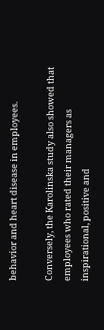behavior and heart disease in employees.

Conversely, the Karolinska study also showed that employees who rated their managers as inspirational, positive and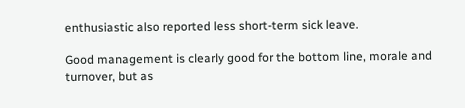enthusiastic also reported less short-term sick leave.

Good management is clearly good for the bottom line, morale and turnover, but as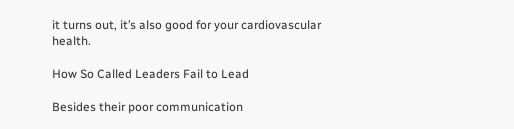it turns out, it’s also good for your cardiovascular health.

How So Called Leaders Fail to Lead

Besides their poor communication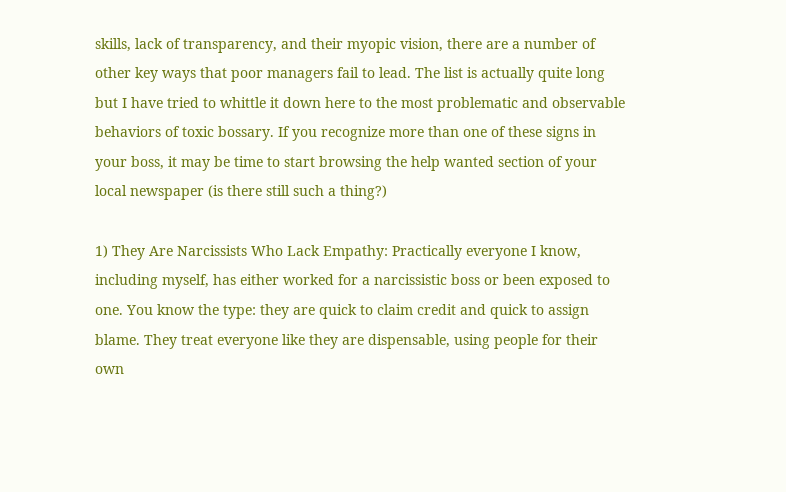skills, lack of transparency, and their myopic vision, there are a number of other key ways that poor managers fail to lead. The list is actually quite long but I have tried to whittle it down here to the most problematic and observable behaviors of toxic bossary. If you recognize more than one of these signs in your boss, it may be time to start browsing the help wanted section of your local newspaper (is there still such a thing?)

1) They Are Narcissists Who Lack Empathy: Practically everyone I know, including myself, has either worked for a narcissistic boss or been exposed to one. You know the type: they are quick to claim credit and quick to assign blame. They treat everyone like they are dispensable, using people for their own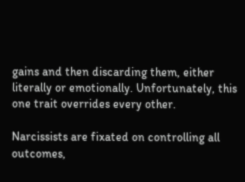gains and then discarding them, either literally or emotionally. Unfortunately, this one trait overrides every other.

Narcissists are fixated on controlling all outcomes,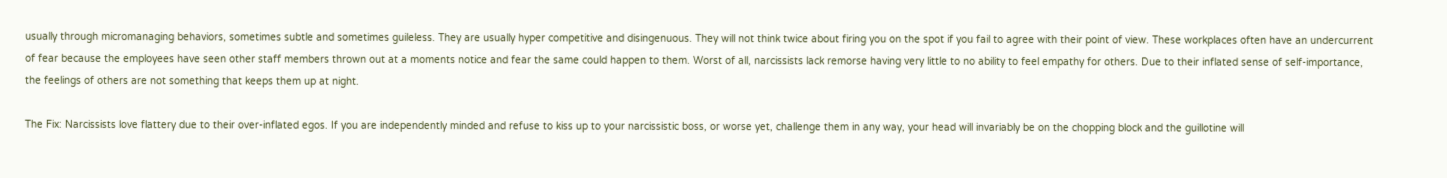usually through micromanaging behaviors, sometimes subtle and sometimes guileless. They are usually hyper competitive and disingenuous. They will not think twice about firing you on the spot if you fail to agree with their point of view. These workplaces often have an undercurrent of fear because the employees have seen other staff members thrown out at a moments notice and fear the same could happen to them. Worst of all, narcissists lack remorse having very little to no ability to feel empathy for others. Due to their inflated sense of self-importance, the feelings of others are not something that keeps them up at night.

The Fix: Narcissists love flattery due to their over-inflated egos. If you are independently minded and refuse to kiss up to your narcissistic boss, or worse yet, challenge them in any way, your head will invariably be on the chopping block and the guillotine will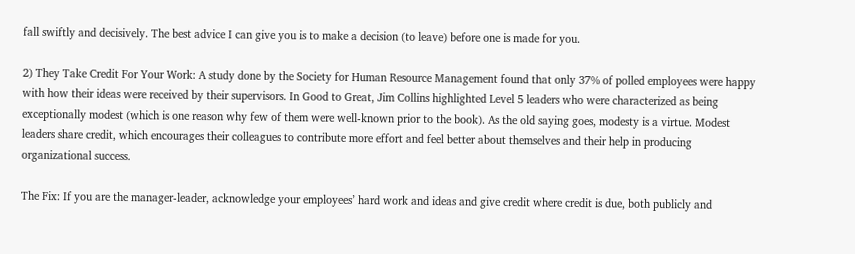fall swiftly and decisively. The best advice I can give you is to make a decision (to leave) before one is made for you.

2) They Take Credit For Your Work: A study done by the Society for Human Resource Management found that only 37% of polled employees were happy with how their ideas were received by their supervisors. In Good to Great, Jim Collins highlighted Level 5 leaders who were characterized as being exceptionally modest (which is one reason why few of them were well-known prior to the book). As the old saying goes, modesty is a virtue. Modest leaders share credit, which encourages their colleagues to contribute more effort and feel better about themselves and their help in producing organizational success.

The Fix: If you are the manager-leader, acknowledge your employees’ hard work and ideas and give credit where credit is due, both publicly and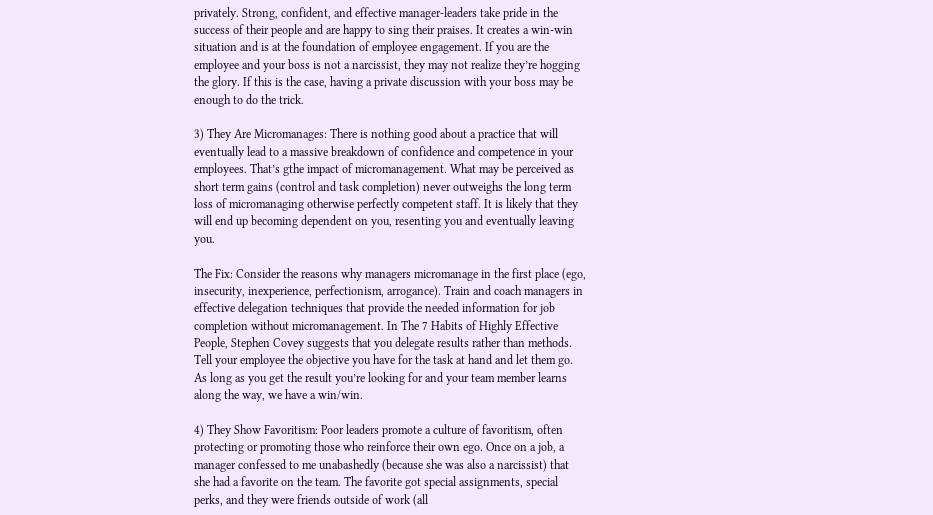privately. Strong, confident, and effective manager-leaders take pride in the success of their people and are happy to sing their praises. It creates a win-win situation and is at the foundation of employee engagement. If you are the employee and your boss is not a narcissist, they may not realize they’re hogging the glory. If this is the case, having a private discussion with your boss may be enough to do the trick.

3) They Are Micromanages: There is nothing good about a practice that will eventually lead to a massive breakdown of confidence and competence in your employees. That’s gthe impact of micromanagement. What may be perceived as short term gains (control and task completion) never outweighs the long term loss of micromanaging otherwise perfectly competent staff. It is likely that they will end up becoming dependent on you, resenting you and eventually leaving you.

The Fix: Consider the reasons why managers micromanage in the first place (ego, insecurity, inexperience, perfectionism, arrogance). Train and coach managers in effective delegation techniques that provide the needed information for job completion without micromanagement. In The 7 Habits of Highly Effective People, Stephen Covey suggests that you delegate results rather than methods. Tell your employee the objective you have for the task at hand and let them go. As long as you get the result you’re looking for and your team member learns along the way, we have a win/win.

4) They Show Favoritism: Poor leaders promote a culture of favoritism, often protecting or promoting those who reinforce their own ego. Once on a job, a manager confessed to me unabashedly (because she was also a narcissist) that she had a favorite on the team. The favorite got special assignments, special perks, and they were friends outside of work (all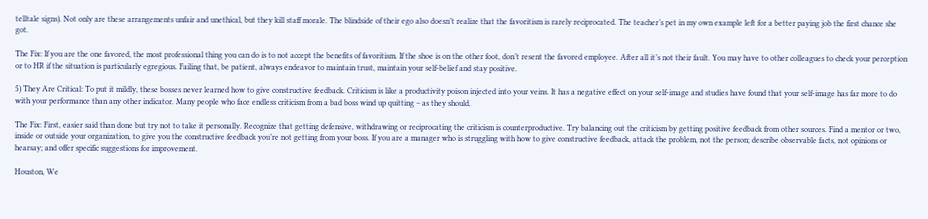telltale signs). Not only are these arrangements unfair and unethical, but they kill staff morale. The blindside of their ego also doesn’t realize that the favoritism is rarely reciprocated. The teacher’s pet in my own example left for a better paying job the first chance she got.

The Fix: If you are the one favored, the most professional thing you can do is to not accept the benefits of favoritism. If the shoe is on the other foot, don’t resent the favored employee. After all it’s not their fault. You may have to other colleagues to check your perception or to HR if the situation is particularly egregious. Failing that, be patient, always endeavor to maintain trust, maintain your self-belief and stay positive.

5) They Are Critical: To put it mildly, these bosses never learned how to give constructive feedback. Criticism is like a productivity poison injected into your veins. It has a negative effect on your self-image and studies have found that your self-image has far more to do with your performance than any other indicator. Many people who face endless criticism from a bad boss wind up quitting – as they should.

The Fix: First, easier said than done but try not to take it personally. Recognize that getting defensive, withdrawing or reciprocating the criticism is counterproductive. Try balancing out the criticism by getting positive feedback from other sources. Find a mentor or two, inside or outside your organization, to give you the constructive feedback you’re not getting from your boss. If you are a manager who is struggling with how to give constructive feedback, attack the problem, not the person; describe observable facts, not opinions or hearsay; and offer specific suggestions for improvement.

Houston, We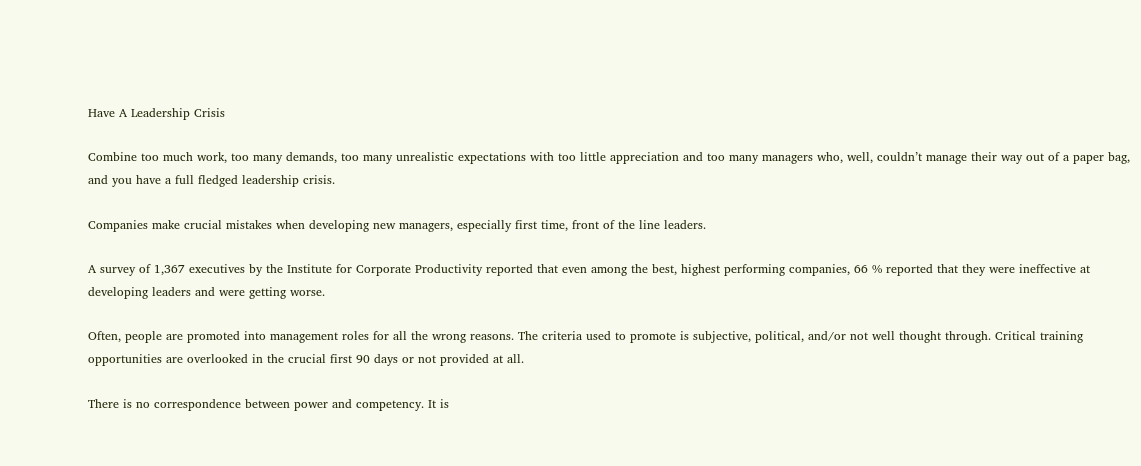Have A Leadership Crisis

Combine too much work, too many demands, too many unrealistic expectations with too little appreciation and too many managers who, well, couldn’t manage their way out of a paper bag, and you have a full fledged leadership crisis.

Companies make crucial mistakes when developing new managers, especially first time, front of the line leaders.

A survey of 1,367 executives by the Institute for Corporate Productivity reported that even among the best, highest performing companies, 66 % reported that they were ineffective at developing leaders and were getting worse.

Often, people are promoted into management roles for all the wrong reasons. The criteria used to promote is subjective, political, and/or not well thought through. Critical training opportunities are overlooked in the crucial first 90 days or not provided at all.

There is no correspondence between power and competency. It is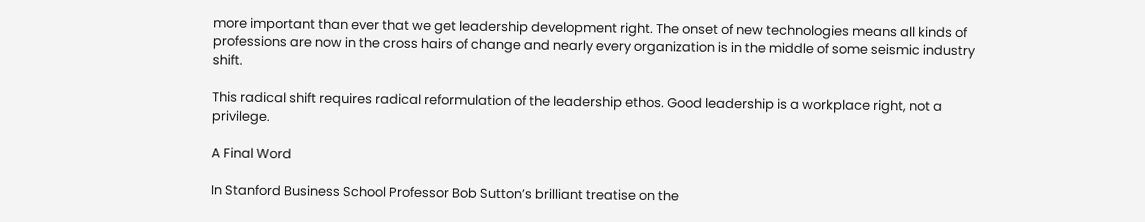more important than ever that we get leadership development right. The onset of new technologies means all kinds of professions are now in the cross hairs of change and nearly every organization is in the middle of some seismic industry shift.

This radical shift requires radical reformulation of the leadership ethos. Good leadership is a workplace right, not a privilege.

A Final Word

In Stanford Business School Professor Bob Sutton’s brilliant treatise on the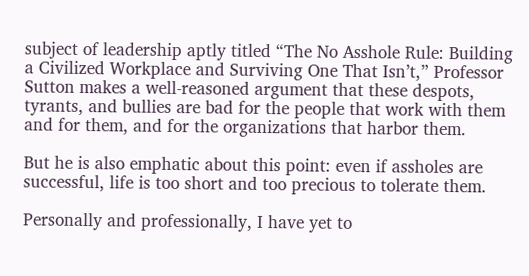subject of leadership aptly titled “The No Asshole Rule: Building a Civilized Workplace and Surviving One That Isn’t,” Professor Sutton makes a well-reasoned argument that these despots, tyrants, and bullies are bad for the people that work with them and for them, and for the organizations that harbor them.

But he is also emphatic about this point: even if assholes are successful, life is too short and too precious to tolerate them.

Personally and professionally, I have yet to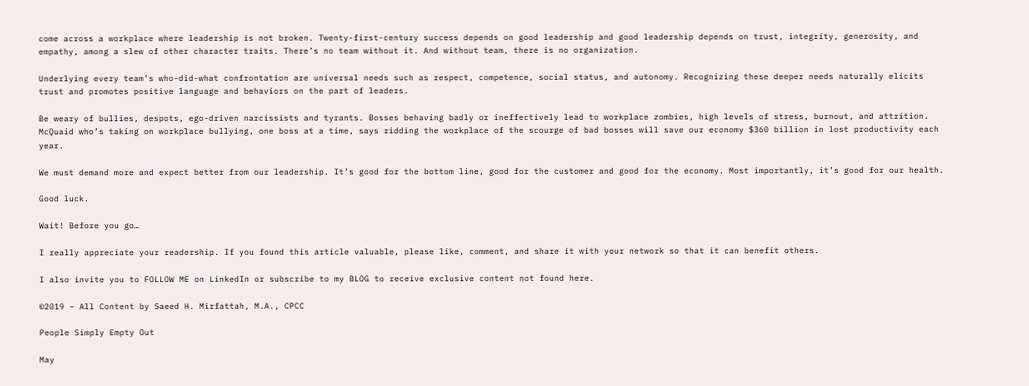come across a workplace where leadership is not broken. Twenty-first-century success depends on good leadership and good leadership depends on trust, integrity, generosity, and empathy, among a slew of other character traits. There’s no team without it. And without team, there is no organization.

Underlying every team’s who-did-what confrontation are universal needs such as respect, competence, social status, and autonomy. Recognizing these deeper needs naturally elicits trust and promotes positive language and behaviors on the part of leaders.

Be weary of bullies, despots, ego-driven narcissists and tyrants. Bosses behaving badly or ineffectively lead to workplace zombies, high levels of stress, burnout, and attrition. McQuaid who’s taking on workplace bullying, one boss at a time, says ridding the workplace of the scourge of bad bosses will save our economy $360 billion in lost productivity each year.

We must demand more and expect better from our leadership. It’s good for the bottom line, good for the customer and good for the economy. Most importantly, it’s good for our health.

Good luck.

Wait! Before you go…

I really appreciate your readership. If you found this article valuable, please like, comment, and share it with your network so that it can benefit others.

I also invite you to FOLLOW ME on LinkedIn or subscribe to my BLOG to receive exclusive content not found here.

©2019 – All Content by Saeed H. Mirfattah, M.A., CPCC

People Simply Empty Out

May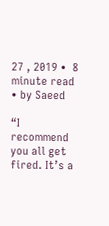27 , 2019 •  8 minute read • by Saeed

“I recommend you all get fired. It’s a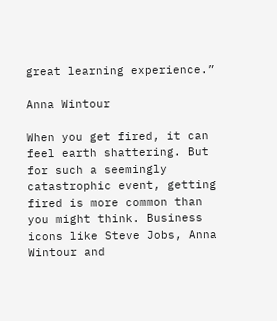great learning experience.”

Anna Wintour

When you get fired, it can feel earth shattering. But for such a seemingly catastrophic event, getting fired is more common than you might think. Business icons like Steve Jobs, Anna Wintour and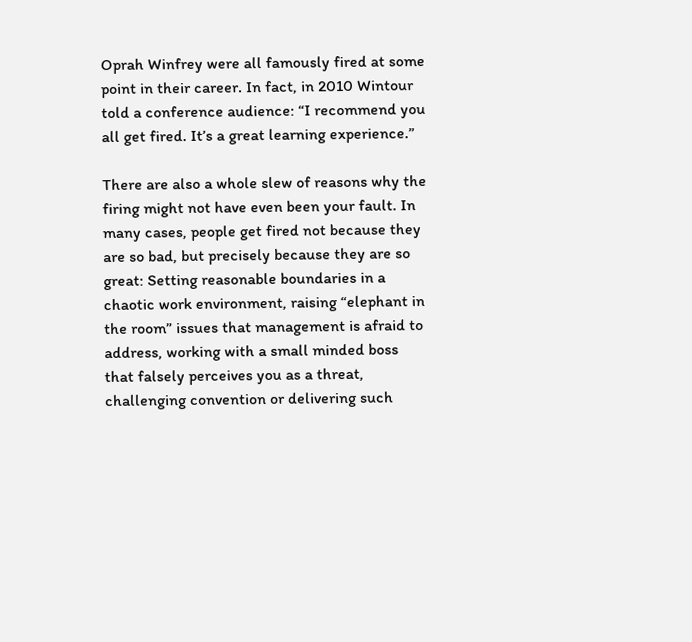Oprah Winfrey were all famously fired at some point in their career. In fact, in 2010 Wintour told a conference audience: “I recommend you all get fired. It’s a great learning experience.”

There are also a whole slew of reasons why the firing might not have even been your fault. In many cases, people get fired not because they are so bad, but precisely because they are so great: Setting reasonable boundaries in a chaotic work environment, raising “elephant in the room” issues that management is afraid to address, working with a small minded boss that falsely perceives you as a threat, challenging convention or delivering such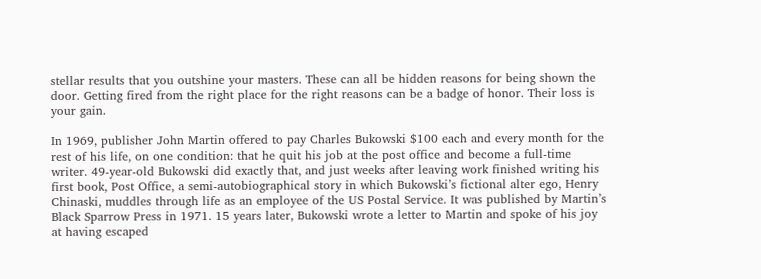stellar results that you outshine your masters. These can all be hidden reasons for being shown the door. Getting fired from the right place for the right reasons can be a badge of honor. Their loss is your gain.

In 1969, publisher John Martin offered to pay Charles Bukowski $100 each and every month for the rest of his life, on one condition: that he quit his job at the post office and become a full-time writer. 49-year-old Bukowski did exactly that, and just weeks after leaving work finished writing his first book, Post Office, a semi-autobiographical story in which Bukowski’s fictional alter ego, Henry Chinaski, muddles through life as an employee of the US Postal Service. It was published by Martin’s Black Sparrow Press in 1971. 15 years later, Bukowski wrote a letter to Martin and spoke of his joy at having escaped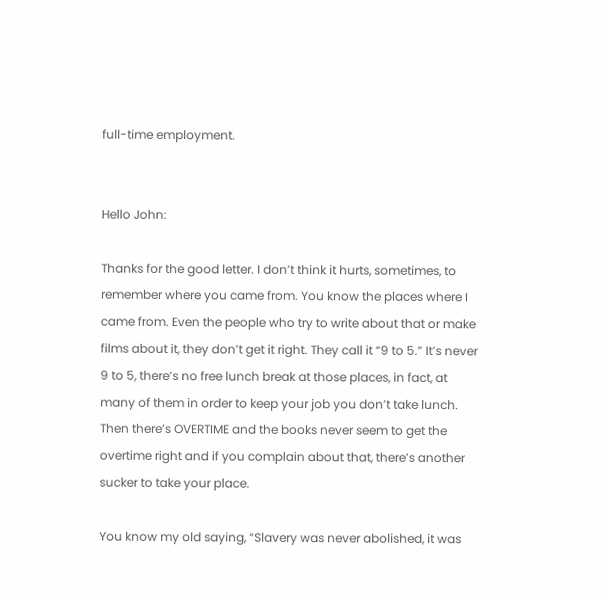full-time employment.


Hello John:

Thanks for the good letter. I don’t think it hurts, sometimes, to remember where you came from. You know the places where I came from. Even the people who try to write about that or make films about it, they don’t get it right. They call it “9 to 5.” It’s never 9 to 5, there’s no free lunch break at those places, in fact, at many of them in order to keep your job you don’t take lunch. Then there’s OVERTIME and the books never seem to get the overtime right and if you complain about that, there’s another sucker to take your place.

You know my old saying, “Slavery was never abolished, it was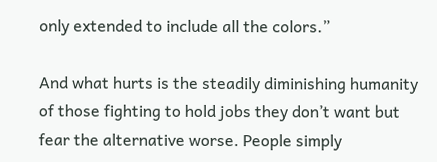only extended to include all the colors.”

And what hurts is the steadily diminishing humanity of those fighting to hold jobs they don’t want but fear the alternative worse. People simply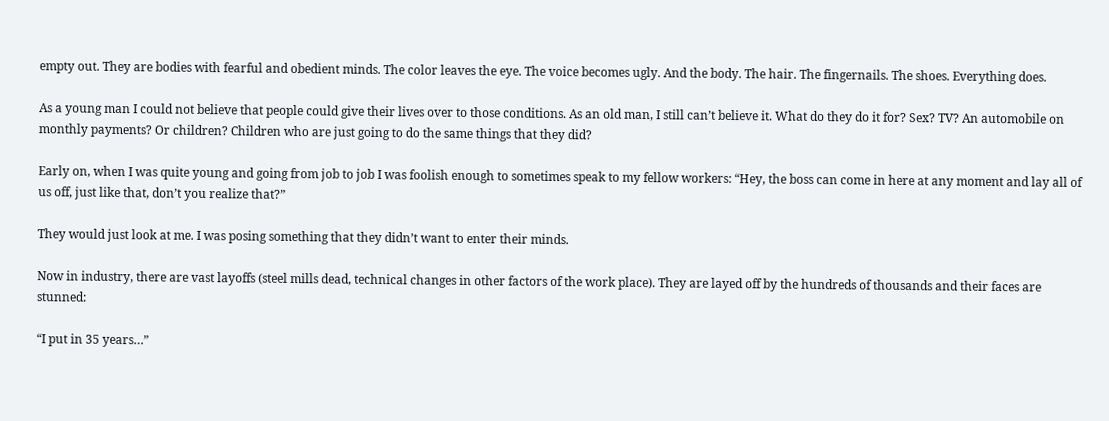empty out. They are bodies with fearful and obedient minds. The color leaves the eye. The voice becomes ugly. And the body. The hair. The fingernails. The shoes. Everything does.

As a young man I could not believe that people could give their lives over to those conditions. As an old man, I still can’t believe it. What do they do it for? Sex? TV? An automobile on monthly payments? Or children? Children who are just going to do the same things that they did?

Early on, when I was quite young and going from job to job I was foolish enough to sometimes speak to my fellow workers: “Hey, the boss can come in here at any moment and lay all of us off, just like that, don’t you realize that?”

They would just look at me. I was posing something that they didn’t want to enter their minds.

Now in industry, there are vast layoffs (steel mills dead, technical changes in other factors of the work place). They are layed off by the hundreds of thousands and their faces are stunned:

“I put in 35 years…”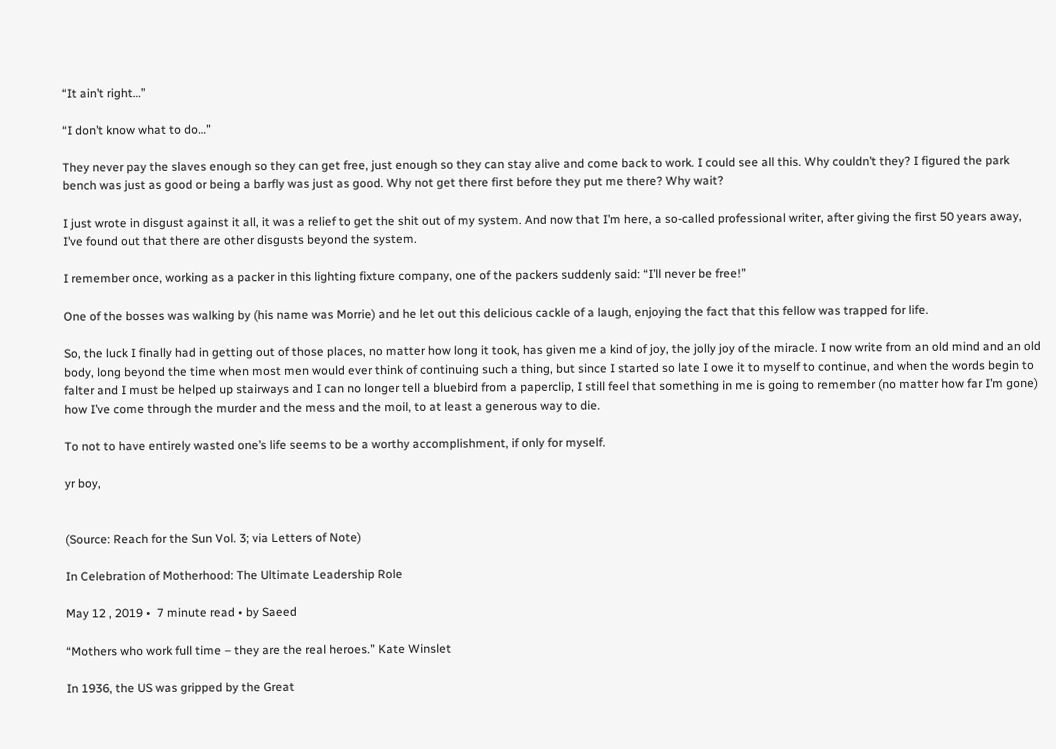“It ain’t right…”

“I don’t know what to do…”

They never pay the slaves enough so they can get free, just enough so they can stay alive and come back to work. I could see all this. Why couldn’t they? I figured the park bench was just as good or being a barfly was just as good. Why not get there first before they put me there? Why wait?

I just wrote in disgust against it all, it was a relief to get the shit out of my system. And now that I’m here, a so-called professional writer, after giving the first 50 years away, I’ve found out that there are other disgusts beyond the system.

I remember once, working as a packer in this lighting fixture company, one of the packers suddenly said: “I’ll never be free!”

One of the bosses was walking by (his name was Morrie) and he let out this delicious cackle of a laugh, enjoying the fact that this fellow was trapped for life.

So, the luck I finally had in getting out of those places, no matter how long it took, has given me a kind of joy, the jolly joy of the miracle. I now write from an old mind and an old body, long beyond the time when most men would ever think of continuing such a thing, but since I started so late I owe it to myself to continue, and when the words begin to falter and I must be helped up stairways and I can no longer tell a bluebird from a paperclip, I still feel that something in me is going to remember (no matter how far I’m gone) how I’ve come through the murder and the mess and the moil, to at least a generous way to die.

To not to have entirely wasted one’s life seems to be a worthy accomplishment, if only for myself.

yr boy,


(Source: Reach for the Sun Vol. 3; via Letters of Note)

In Celebration of Motherhood: The Ultimate Leadership Role

May 12 , 2019 •  7 minute read • by Saeed

“Mothers who work full time – they are the real heroes.” Kate Winslet

In 1936, the US was gripped by the Great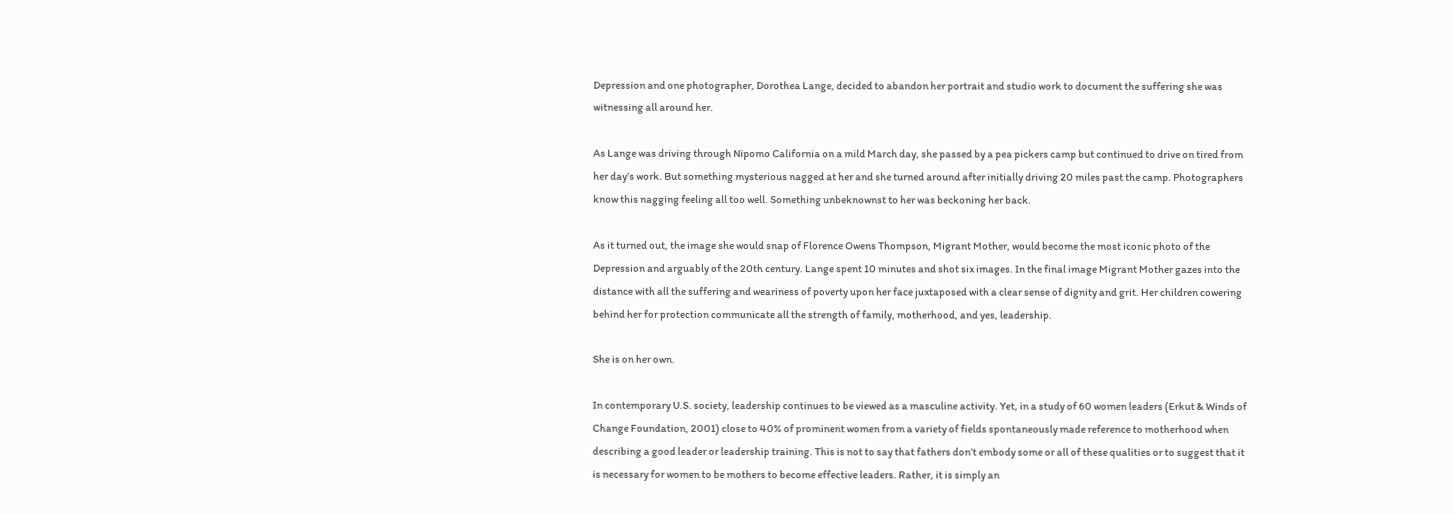Depression and one photographer, Dorothea Lange, decided to abandon her portrait and studio work to document the suffering she was witnessing all around her.

As Lange was driving through Nipomo California on a mild March day, she passed by a pea pickers camp but continued to drive on tired from her day’s work. But something mysterious nagged at her and she turned around after initially driving 20 miles past the camp. Photographers know this nagging feeling all too well. Something unbeknownst to her was beckoning her back.

As it turned out, the image she would snap of Florence Owens Thompson, Migrant Mother, would become the most iconic photo of the Depression and arguably of the 20th century. Lange spent 10 minutes and shot six images. In the final image Migrant Mother gazes into the distance with all the suffering and weariness of poverty upon her face juxtaposed with a clear sense of dignity and grit. Her children cowering behind her for protection communicate all the strength of family, motherhood, and yes, leadership.

She is on her own.

In contemporary U.S. society, leadership continues to be viewed as a masculine activity. Yet, in a study of 60 women leaders (Erkut & Winds of Change Foundation, 2001) close to 40% of prominent women from a variety of fields spontaneously made reference to motherhood when describing a good leader or leadership training. This is not to say that fathers don’t embody some or all of these qualities or to suggest that it is necessary for women to be mothers to become effective leaders. Rather, it is simply an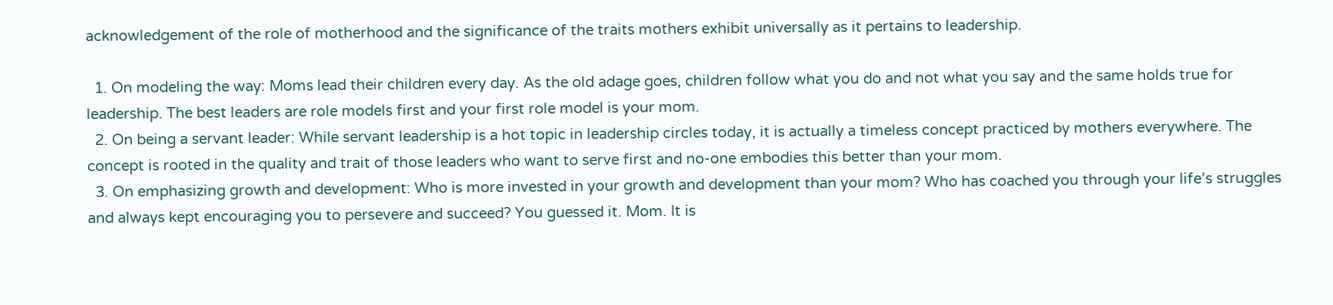acknowledgement of the role of motherhood and the significance of the traits mothers exhibit universally as it pertains to leadership.

  1. On modeling the way: Moms lead their children every day. As the old adage goes, children follow what you do and not what you say and the same holds true for leadership. The best leaders are role models first and your first role model is your mom.
  2. On being a servant leader: While servant leadership is a hot topic in leadership circles today, it is actually a timeless concept practiced by mothers everywhere. The concept is rooted in the quality and trait of those leaders who want to serve first and no-one embodies this better than your mom.
  3. On emphasizing growth and development: Who is more invested in your growth and development than your mom? Who has coached you through your life’s struggles and always kept encouraging you to persevere and succeed? You guessed it. Mom. It is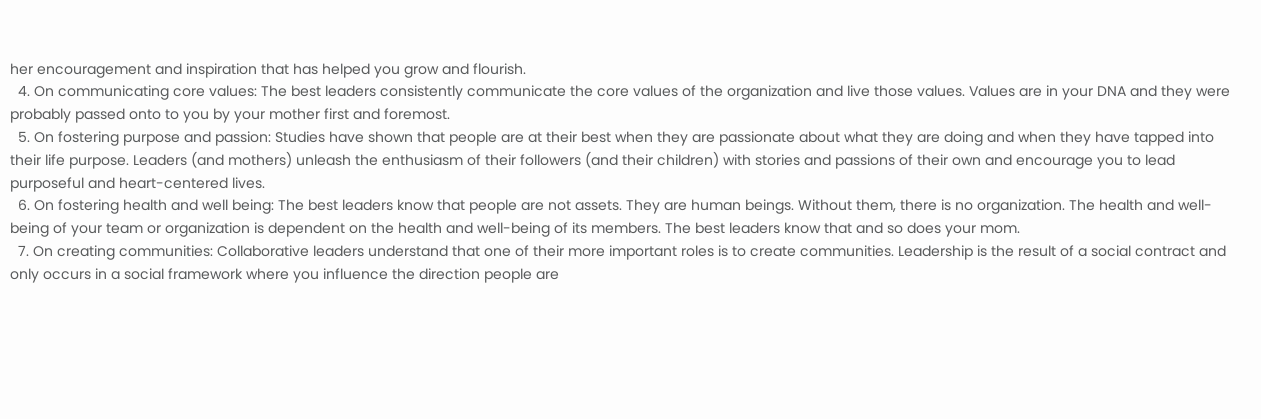her encouragement and inspiration that has helped you grow and flourish.
  4. On communicating core values: The best leaders consistently communicate the core values of the organization and live those values. Values are in your DNA and they were probably passed onto to you by your mother first and foremost.
  5. On fostering purpose and passion: Studies have shown that people are at their best when they are passionate about what they are doing and when they have tapped into their life purpose. Leaders (and mothers) unleash the enthusiasm of their followers (and their children) with stories and passions of their own and encourage you to lead purposeful and heart-centered lives.
  6. On fostering health and well being: The best leaders know that people are not assets. They are human beings. Without them, there is no organization. The health and well-being of your team or organization is dependent on the health and well-being of its members. The best leaders know that and so does your mom.
  7. On creating communities: Collaborative leaders understand that one of their more important roles is to create communities. Leadership is the result of a social contract and only occurs in a social framework where you influence the direction people are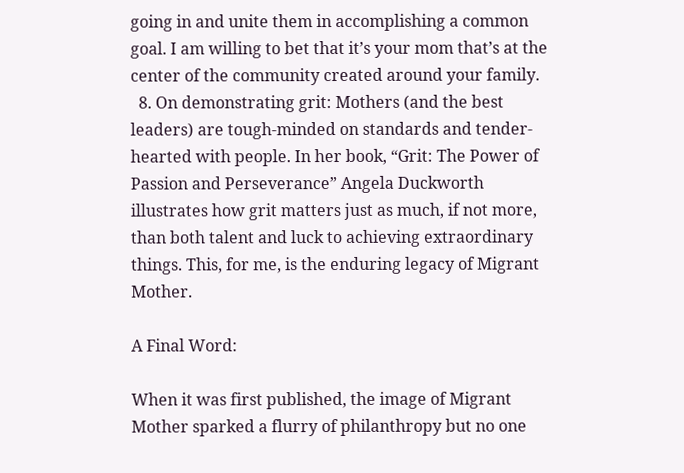going in and unite them in accomplishing a common goal. I am willing to bet that it’s your mom that’s at the center of the community created around your family.
  8. On demonstrating grit: Mothers (and the best leaders) are tough-minded on standards and tender-hearted with people. In her book, “Grit: The Power of Passion and Perseverance” Angela Duckworth illustrates how grit matters just as much, if not more, than both talent and luck to achieving extraordinary things. This, for me, is the enduring legacy of Migrant Mother.

A Final Word:

When it was first published, the image of Migrant Mother sparked a flurry of philanthropy but no one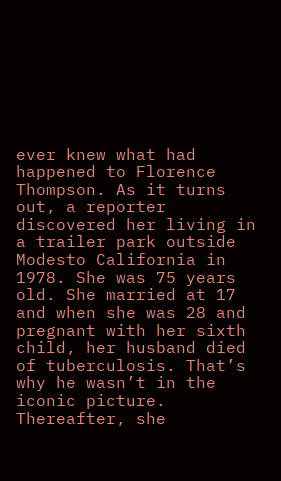ever knew what had happened to Florence Thompson. As it turns out, a reporter discovered her living in a trailer park outside Modesto California in 1978. She was 75 years old. She married at 17 and when she was 28 and pregnant with her sixth child, her husband died of tuberculosis. That’s why he wasn’t in the iconic picture. Thereafter, she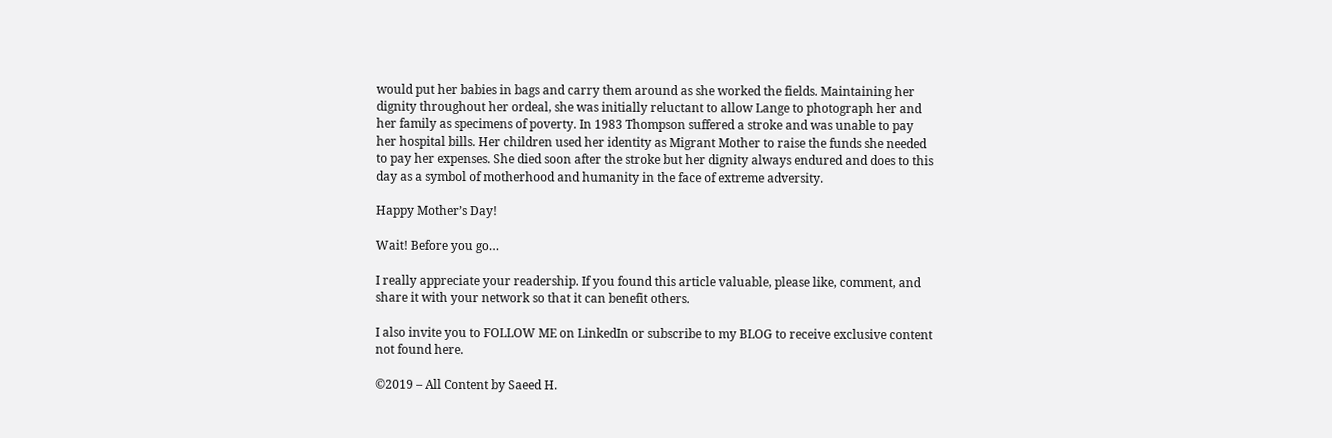would put her babies in bags and carry them around as she worked the fields. Maintaining her dignity throughout her ordeal, she was initially reluctant to allow Lange to photograph her and her family as specimens of poverty. In 1983 Thompson suffered a stroke and was unable to pay her hospital bills. Her children used her identity as Migrant Mother to raise the funds she needed to pay her expenses. She died soon after the stroke but her dignity always endured and does to this day as a symbol of motherhood and humanity in the face of extreme adversity.

Happy Mother’s Day!

Wait! Before you go…

I really appreciate your readership. If you found this article valuable, please like, comment, and share it with your network so that it can benefit others.

I also invite you to FOLLOW ME on LinkedIn or subscribe to my BLOG to receive exclusive content not found here.

©2019 – All Content by Saeed H.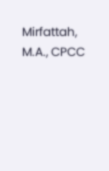Mirfattah, M.A., CPCC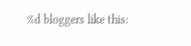%d bloggers like this: